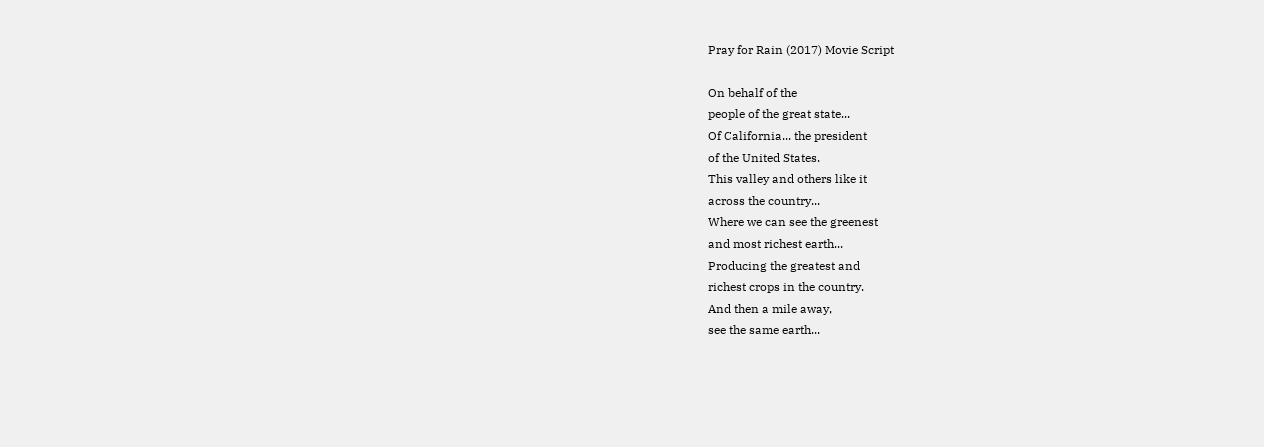Pray for Rain (2017) Movie Script

On behalf of the
people of the great state...
Of California... the president
of the United States.
This valley and others like it
across the country...
Where we can see the greenest
and most richest earth...
Producing the greatest and
richest crops in the country.
And then a mile away,
see the same earth...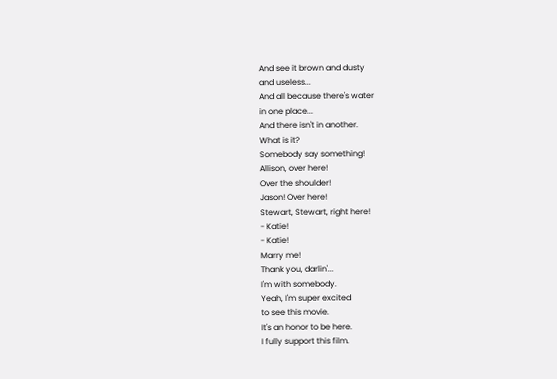And see it brown and dusty
and useless...
And all because there's water
in one place...
And there isn't in another.
What is it?
Somebody say something!
Allison, over here!
Over the shoulder!
Jason! Over here!
Stewart, Stewart, right here!
- Katie!
- Katie!
Marry me!
Thank you, darlin'...
I'm with somebody.
Yeah, I'm super excited
to see this movie.
It's an honor to be here.
I fully support this film.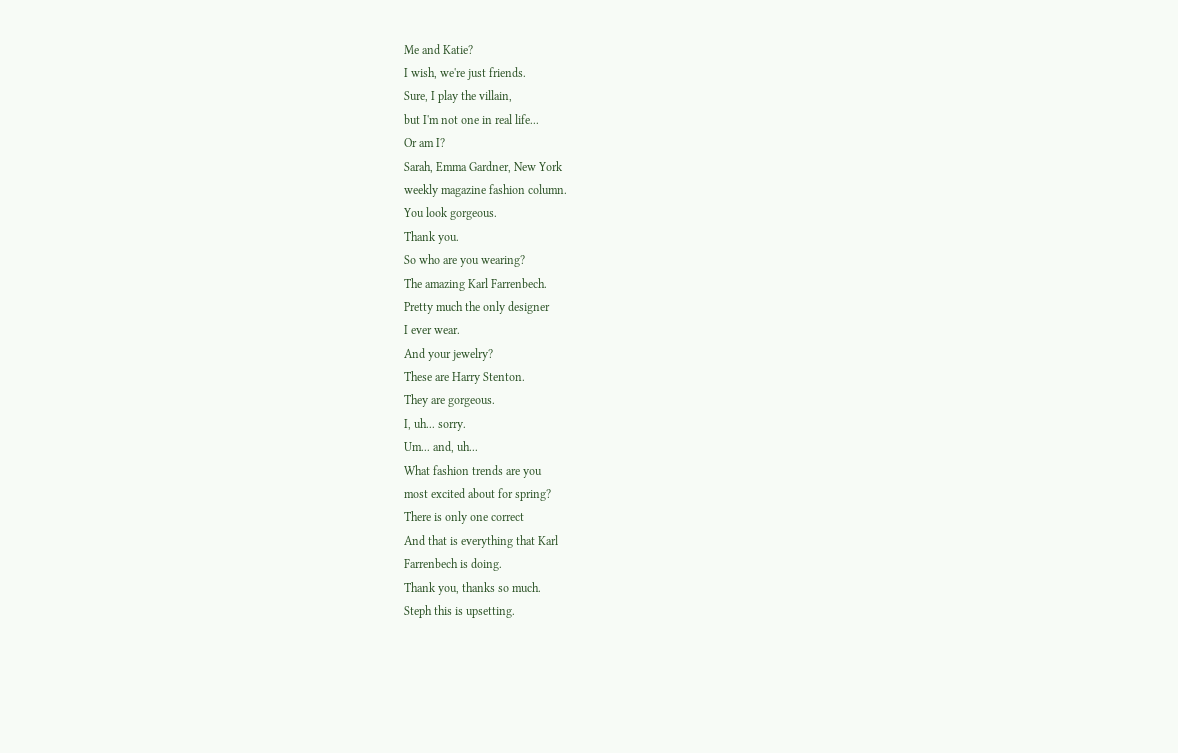Me and Katie?
I wish, we're just friends.
Sure, I play the villain,
but I'm not one in real life...
Or am I?
Sarah, Emma Gardner, New York
weekly magazine fashion column.
You look gorgeous.
Thank you.
So who are you wearing?
The amazing Karl Farrenbech.
Pretty much the only designer
I ever wear.
And your jewelry?
These are Harry Stenton.
They are gorgeous.
I, uh... sorry.
Um... and, uh...
What fashion trends are you
most excited about for spring?
There is only one correct
And that is everything that Karl
Farrenbech is doing.
Thank you, thanks so much.
Steph this is upsetting.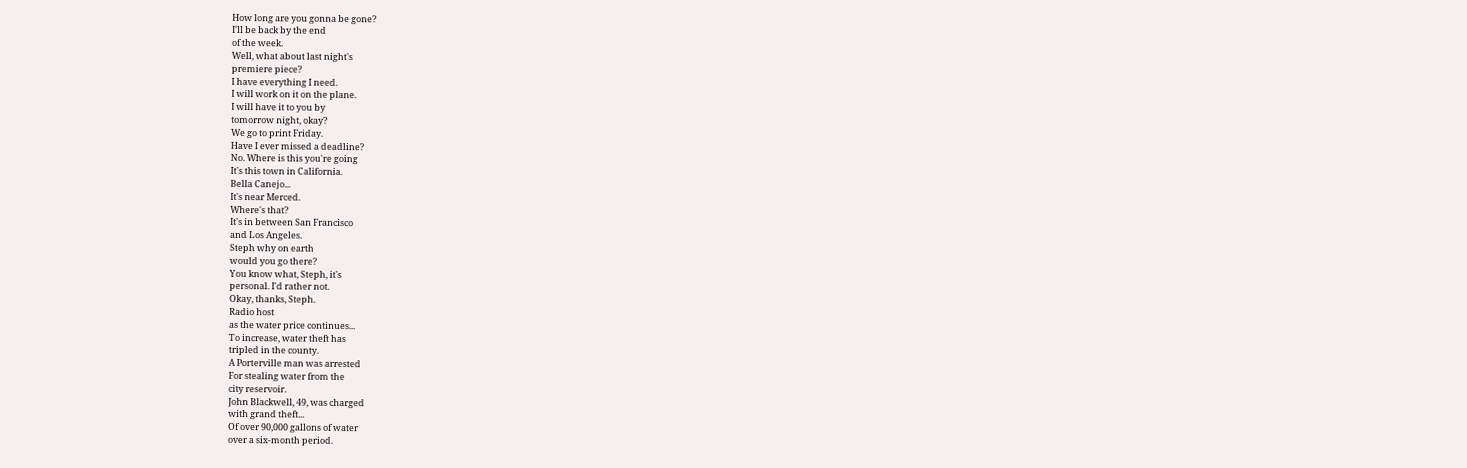How long are you gonna be gone?
I'll be back by the end
of the week.
Well, what about last night's
premiere piece?
I have everything I need.
I will work on it on the plane.
I will have it to you by
tomorrow night, okay?
We go to print Friday.
Have I ever missed a deadline?
No. Where is this you're going
It's this town in California.
Bella Canejo...
It's near Merced.
Where's that?
It's in between San Francisco
and Los Angeles.
Steph why on earth
would you go there?
You know what, Steph, it's
personal. I'd rather not.
Okay, thanks, Steph.
Radio host
as the water price continues...
To increase, water theft has
tripled in the county.
A Porterville man was arrested
For stealing water from the
city reservoir.
John Blackwell, 49, was charged
with grand theft...
Of over 90,000 gallons of water
over a six-month period.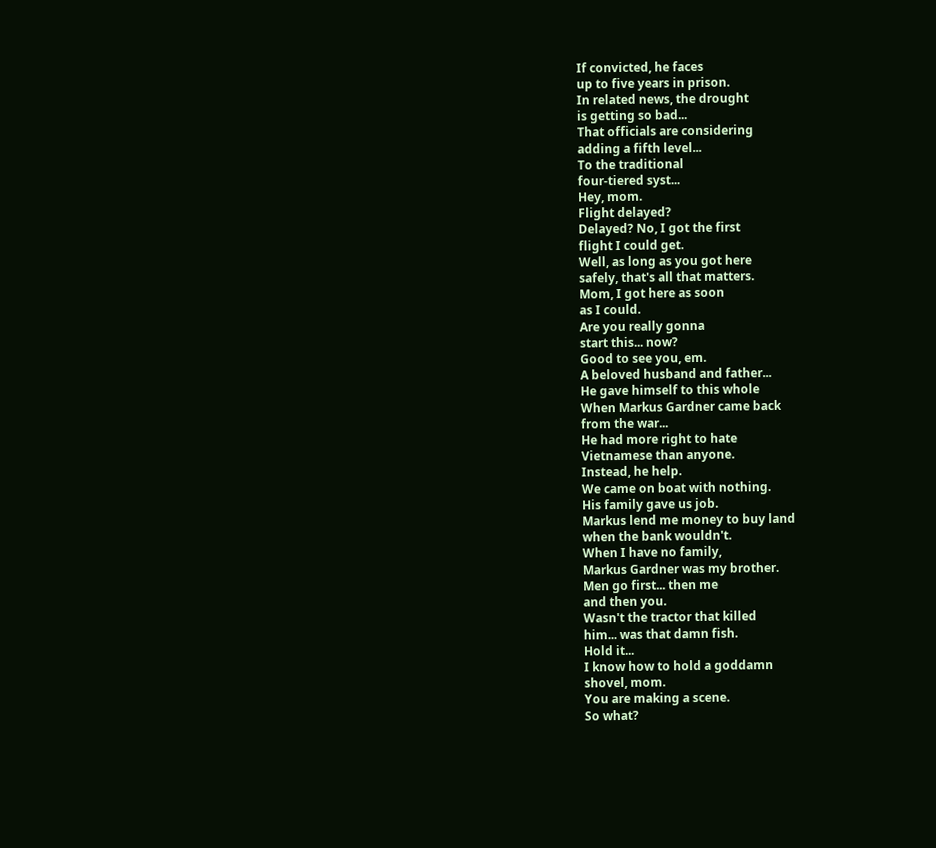If convicted, he faces
up to five years in prison.
In related news, the drought
is getting so bad...
That officials are considering
adding a fifth level...
To the traditional
four-tiered syst...
Hey, mom.
Flight delayed?
Delayed? No, I got the first
flight I could get.
Well, as long as you got here
safely, that's all that matters.
Mom, I got here as soon
as I could.
Are you really gonna
start this... now?
Good to see you, em.
A beloved husband and father...
He gave himself to this whole
When Markus Gardner came back
from the war...
He had more right to hate
Vietnamese than anyone.
Instead, he help.
We came on boat with nothing.
His family gave us job.
Markus lend me money to buy land
when the bank wouldn't.
When I have no family,
Markus Gardner was my brother.
Men go first... then me
and then you.
Wasn't the tractor that killed
him... was that damn fish.
Hold it...
I know how to hold a goddamn
shovel, mom.
You are making a scene.
So what?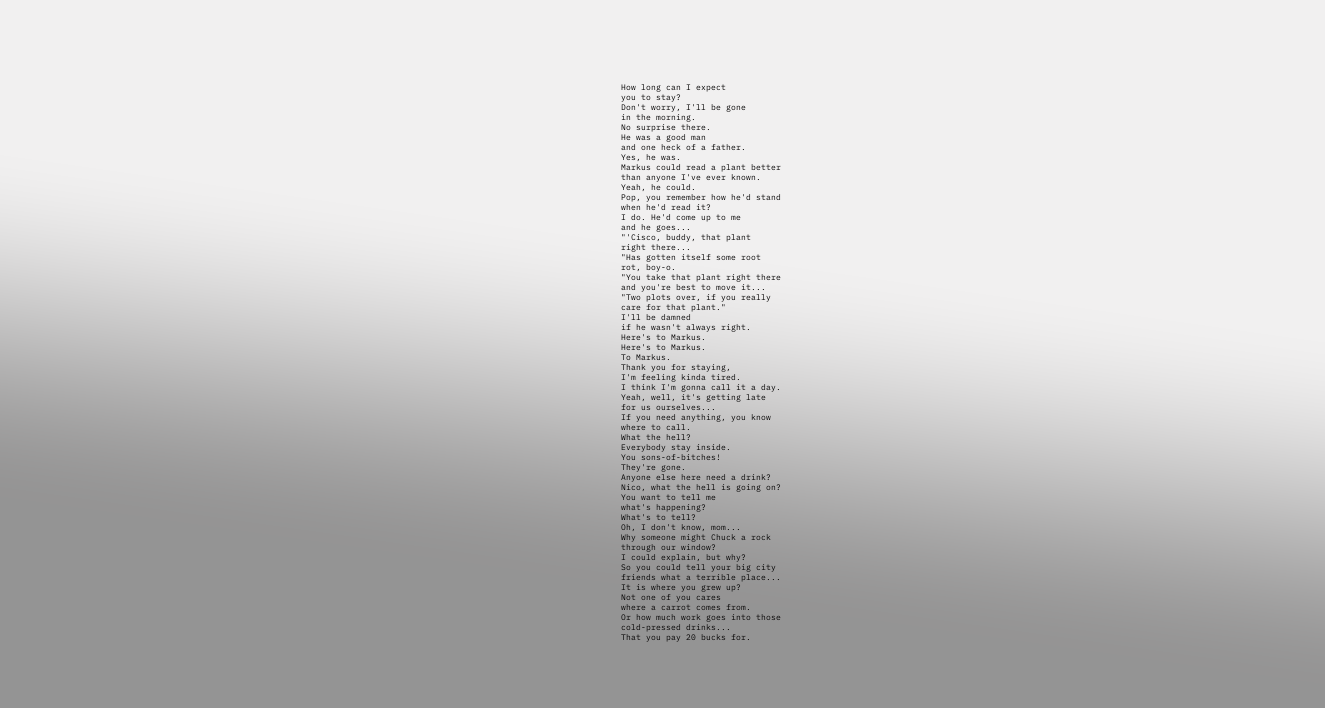How long can I expect
you to stay?
Don't worry, I'll be gone
in the morning.
No surprise there.
He was a good man
and one heck of a father.
Yes, he was.
Markus could read a plant better
than anyone I've ever known.
Yeah, he could.
Pop, you remember how he'd stand
when he'd read it?
I do. He'd come up to me
and he goes...
"'Cisco, buddy, that plant
right there...
"Has gotten itself some root
rot, boy-o.
"You take that plant right there
and you're best to move it...
"Two plots over, if you really
care for that plant."
I'll be damned
if he wasn't always right.
Here's to Markus.
Here's to Markus.
To Markus.
Thank you for staying,
I'm feeling kinda tired.
I think I'm gonna call it a day.
Yeah, well, it's getting late
for us ourselves...
If you need anything, you know
where to call.
What the hell?
Everybody stay inside.
You sons-of-bitches!
They're gone.
Anyone else here need a drink?
Nico, what the hell is going on?
You want to tell me
what's happening?
What's to tell?
Oh, I don't know, mom...
Why someone might Chuck a rock
through our window?
I could explain, but why?
So you could tell your big city
friends what a terrible place...
It is where you grew up?
Not one of you cares
where a carrot comes from.
Or how much work goes into those
cold-pressed drinks...
That you pay 20 bucks for.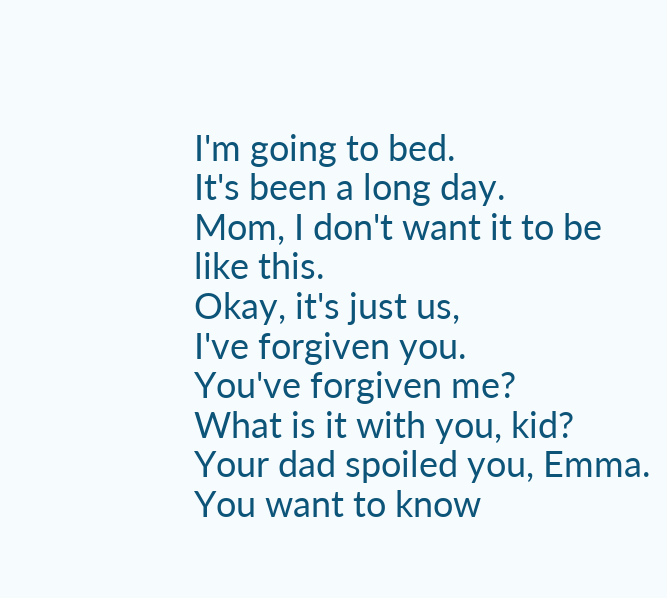I'm going to bed.
It's been a long day.
Mom, I don't want it to be
like this.
Okay, it's just us,
I've forgiven you.
You've forgiven me?
What is it with you, kid?
Your dad spoiled you, Emma.
You want to know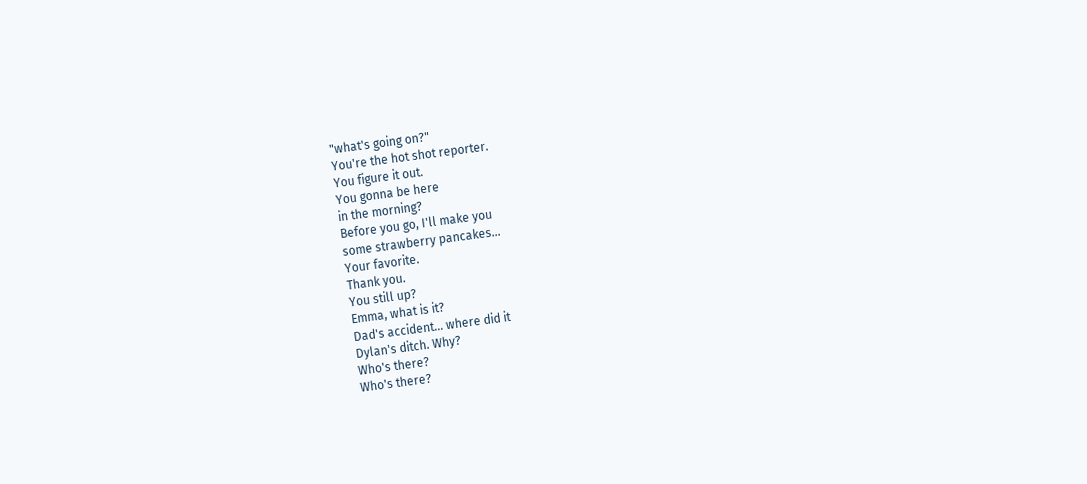"what's going on?"
You're the hot shot reporter.
You figure it out.
You gonna be here
in the morning?
Before you go, I'll make you
some strawberry pancakes...
Your favorite.
Thank you.
You still up?
Emma, what is it?
Dad's accident... where did it
Dylan's ditch. Why?
Who's there?
Who's there?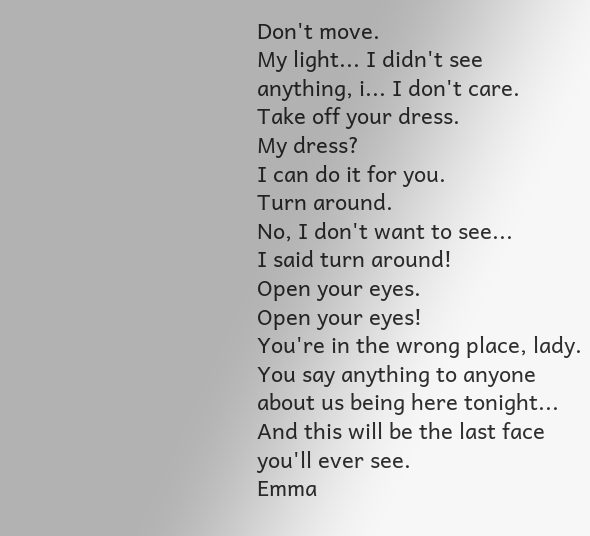Don't move.
My light... I didn't see
anything, i... I don't care.
Take off your dress.
My dress?
I can do it for you.
Turn around.
No, I don't want to see...
I said turn around!
Open your eyes.
Open your eyes!
You're in the wrong place, lady.
You say anything to anyone
about us being here tonight...
And this will be the last face
you'll ever see.
Emma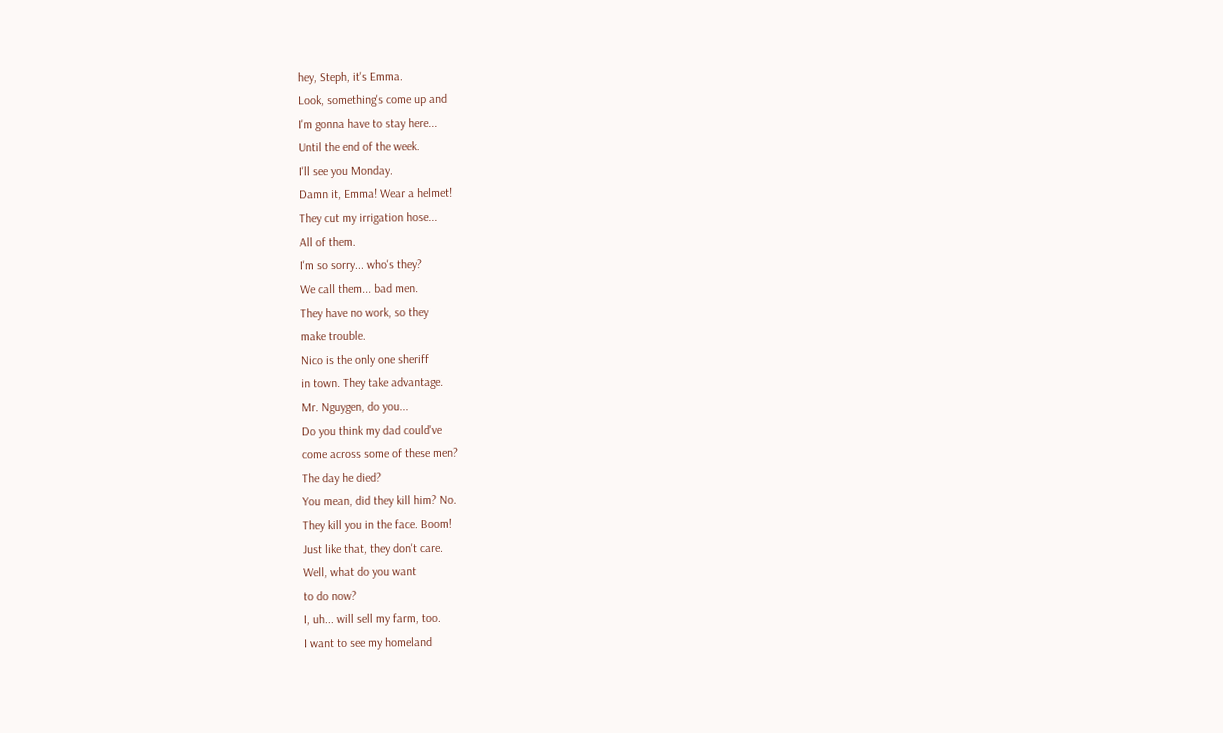hey, Steph, it's Emma.
Look, something's come up and
I'm gonna have to stay here...
Until the end of the week.
I'll see you Monday.
Damn it, Emma! Wear a helmet!
They cut my irrigation hose...
All of them.
I'm so sorry... who's they?
We call them... bad men.
They have no work, so they
make trouble.
Nico is the only one sheriff
in town. They take advantage.
Mr. Nguygen, do you...
Do you think my dad could've
come across some of these men?
The day he died?
You mean, did they kill him? No.
They kill you in the face. Boom!
Just like that, they don't care.
Well, what do you want
to do now?
I, uh... will sell my farm, too.
I want to see my homeland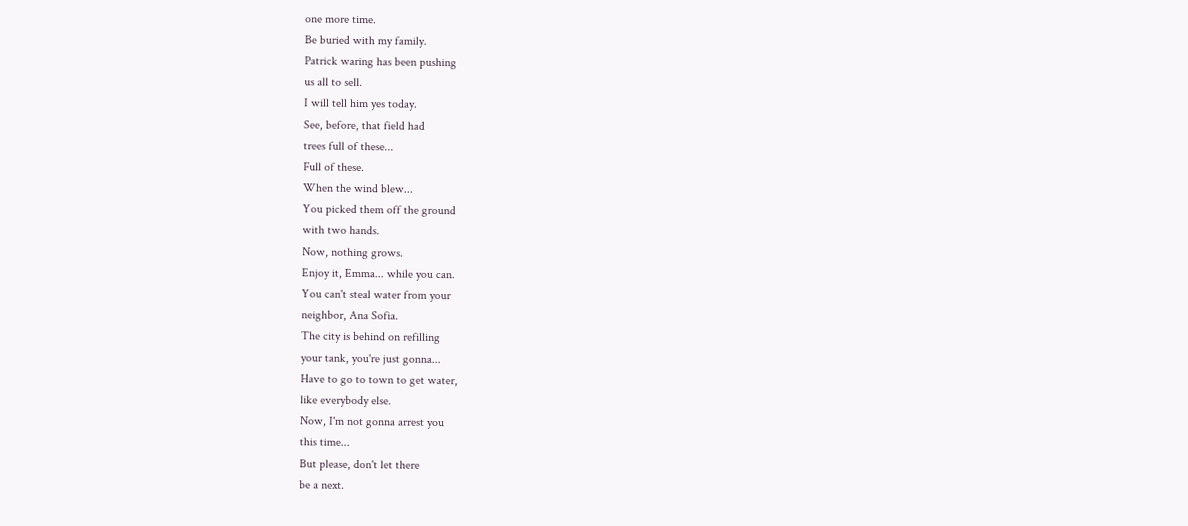one more time.
Be buried with my family.
Patrick waring has been pushing
us all to sell.
I will tell him yes today.
See, before, that field had
trees full of these...
Full of these.
When the wind blew...
You picked them off the ground
with two hands.
Now, nothing grows.
Enjoy it, Emma... while you can.
You can't steal water from your
neighbor, Ana Sofia.
The city is behind on refilling
your tank, you're just gonna...
Have to go to town to get water,
like everybody else.
Now, I'm not gonna arrest you
this time...
But please, don't let there
be a next.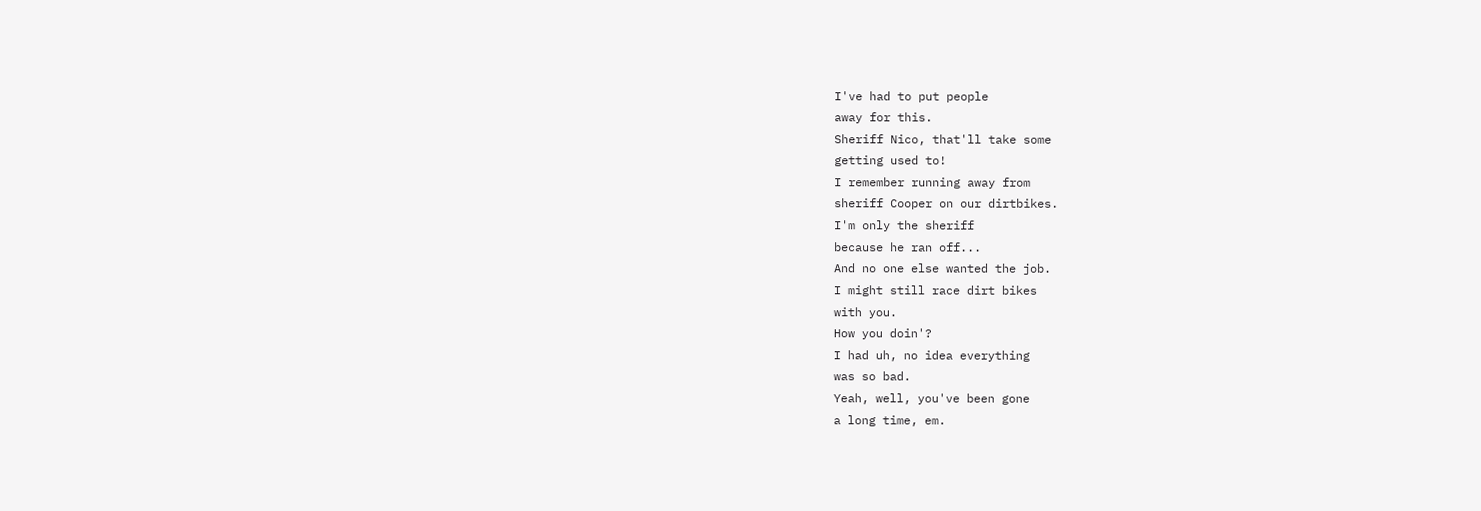I've had to put people
away for this.
Sheriff Nico, that'll take some
getting used to!
I remember running away from
sheriff Cooper on our dirtbikes.
I'm only the sheriff
because he ran off...
And no one else wanted the job.
I might still race dirt bikes
with you.
How you doin'?
I had uh, no idea everything
was so bad.
Yeah, well, you've been gone
a long time, em.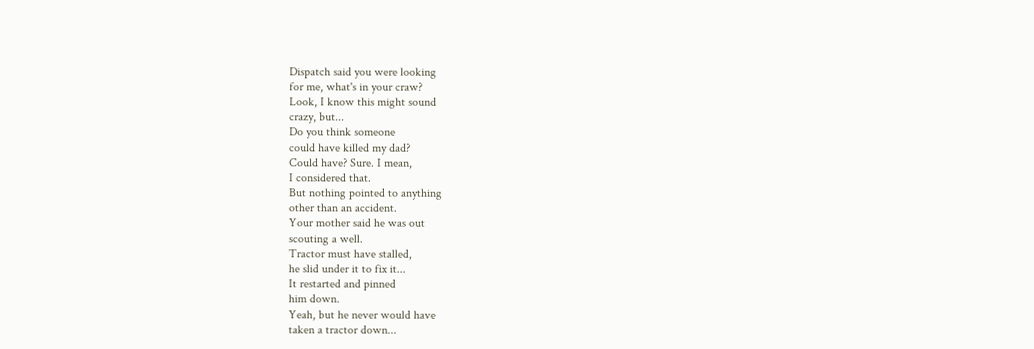Dispatch said you were looking
for me, what's in your craw?
Look, I know this might sound
crazy, but...
Do you think someone
could have killed my dad?
Could have? Sure. I mean,
I considered that.
But nothing pointed to anything
other than an accident.
Your mother said he was out
scouting a well.
Tractor must have stalled,
he slid under it to fix it...
It restarted and pinned
him down.
Yeah, but he never would have
taken a tractor down...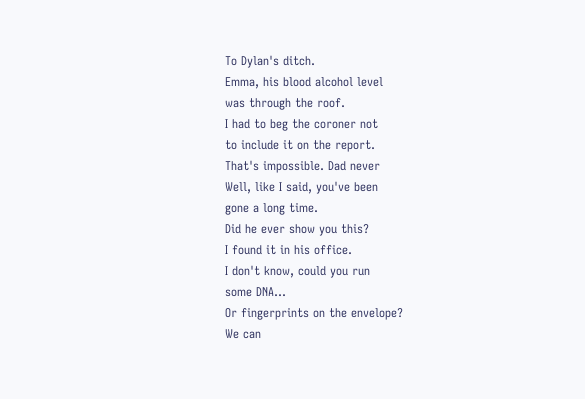To Dylan's ditch.
Emma, his blood alcohol level
was through the roof.
I had to beg the coroner not
to include it on the report.
That's impossible. Dad never
Well, like I said, you've been
gone a long time.
Did he ever show you this?
I found it in his office.
I don't know, could you run
some DNA...
Or fingerprints on the envelope?
We can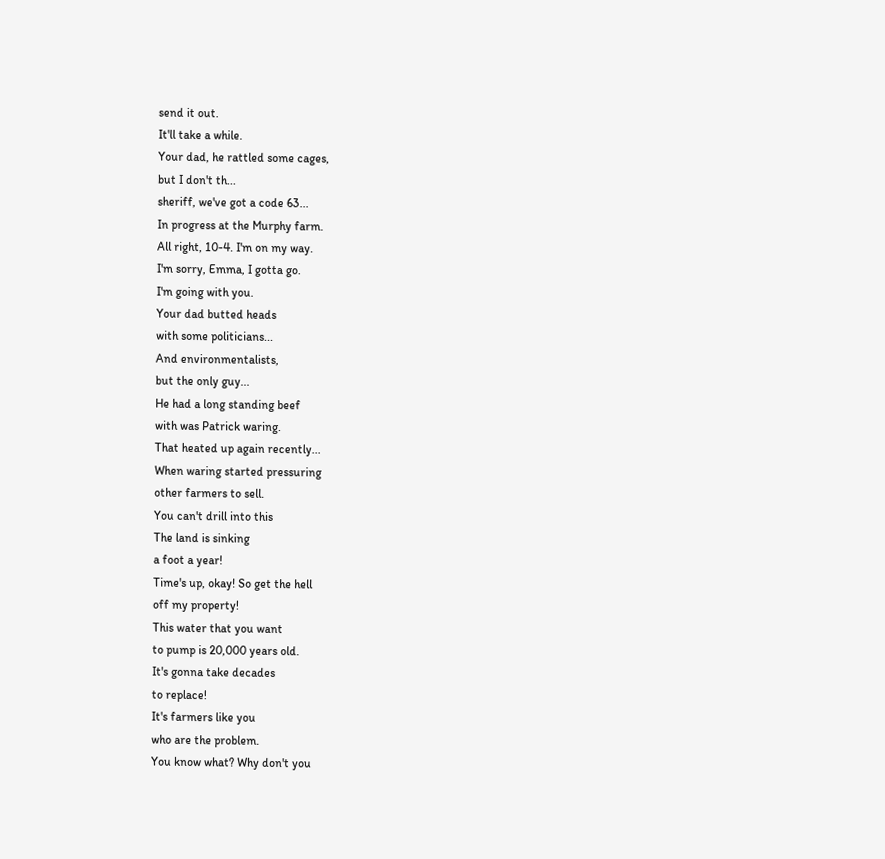send it out.
It'll take a while.
Your dad, he rattled some cages,
but I don't th...
sheriff, we've got a code 63...
In progress at the Murphy farm.
All right, 10-4. I'm on my way.
I'm sorry, Emma, I gotta go.
I'm going with you.
Your dad butted heads
with some politicians...
And environmentalists,
but the only guy...
He had a long standing beef
with was Patrick waring.
That heated up again recently...
When waring started pressuring
other farmers to sell.
You can't drill into this
The land is sinking
a foot a year!
Time's up, okay! So get the hell
off my property!
This water that you want
to pump is 20,000 years old.
It's gonna take decades
to replace!
It's farmers like you
who are the problem.
You know what? Why don't you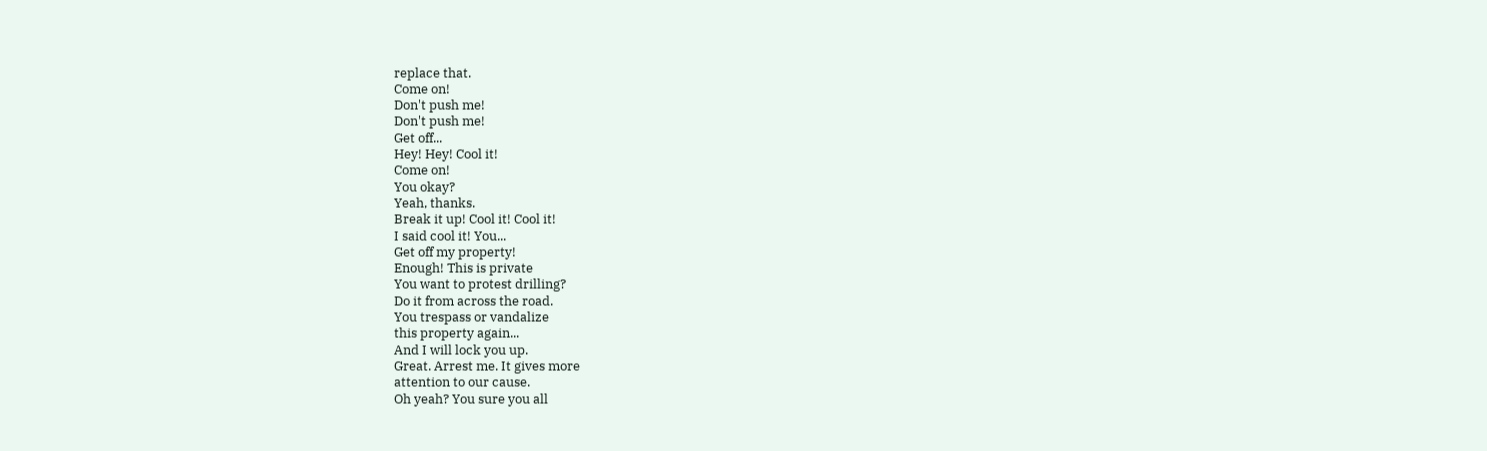replace that.
Come on!
Don't push me!
Don't push me!
Get off...
Hey! Hey! Cool it!
Come on!
You okay?
Yeah, thanks.
Break it up! Cool it! Cool it!
I said cool it! You...
Get off my property!
Enough! This is private
You want to protest drilling?
Do it from across the road.
You trespass or vandalize
this property again...
And I will lock you up.
Great. Arrest me. It gives more
attention to our cause.
Oh yeah? You sure you all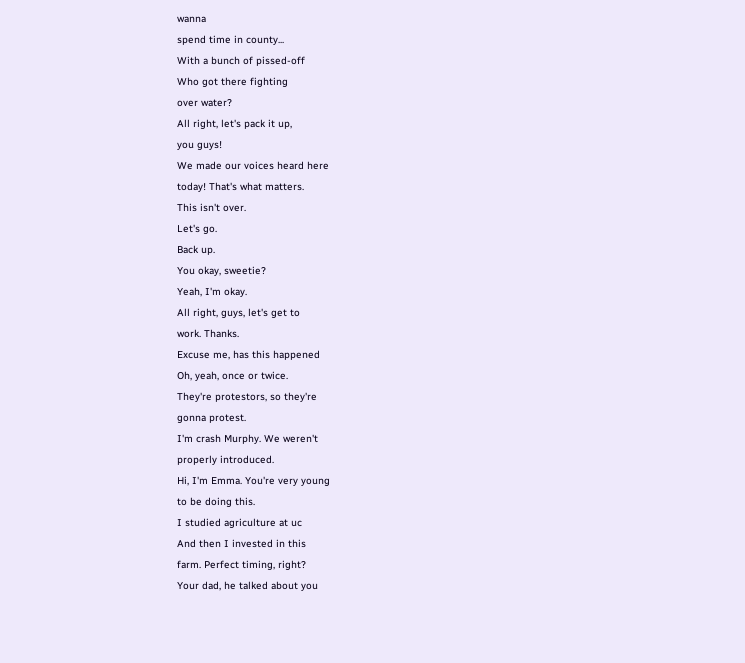wanna
spend time in county...
With a bunch of pissed-off
Who got there fighting
over water?
All right, let's pack it up,
you guys!
We made our voices heard here
today! That's what matters.
This isn't over.
Let's go.
Back up.
You okay, sweetie?
Yeah, I'm okay.
All right, guys, let's get to
work. Thanks.
Excuse me, has this happened
Oh, yeah, once or twice.
They're protestors, so they're
gonna protest.
I'm crash Murphy. We weren't
properly introduced.
Hi, I'm Emma. You're very young
to be doing this.
I studied agriculture at uc
And then I invested in this
farm. Perfect timing, right?
Your dad, he talked about you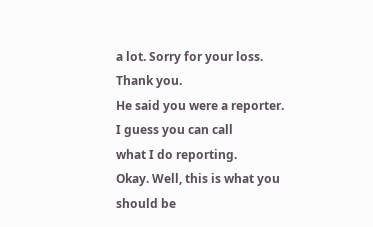a lot. Sorry for your loss.
Thank you.
He said you were a reporter.
I guess you can call
what I do reporting.
Okay. Well, this is what you
should be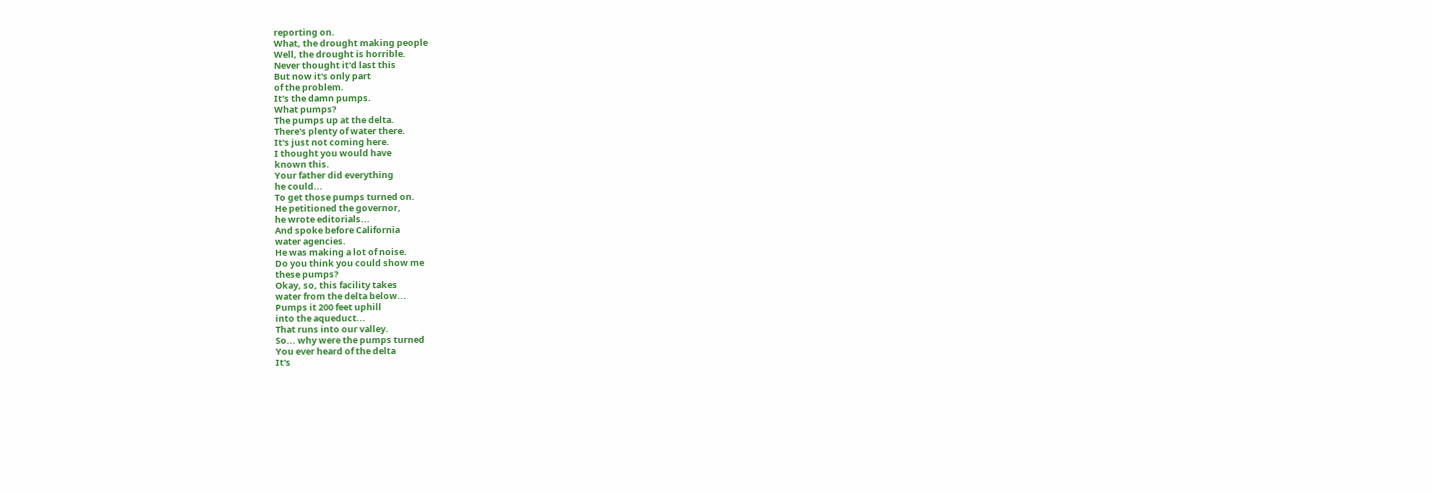reporting on.
What, the drought making people
Well, the drought is horrible.
Never thought it'd last this
But now it's only part
of the problem.
It's the damn pumps.
What pumps?
The pumps up at the delta.
There's plenty of water there.
It's just not coming here.
I thought you would have
known this.
Your father did everything
he could...
To get those pumps turned on.
He petitioned the governor,
he wrote editorials...
And spoke before California
water agencies.
He was making a lot of noise.
Do you think you could show me
these pumps?
Okay, so, this facility takes
water from the delta below...
Pumps it 200 feet uphill
into the aqueduct...
That runs into our valley.
So... why were the pumps turned
You ever heard of the delta
It's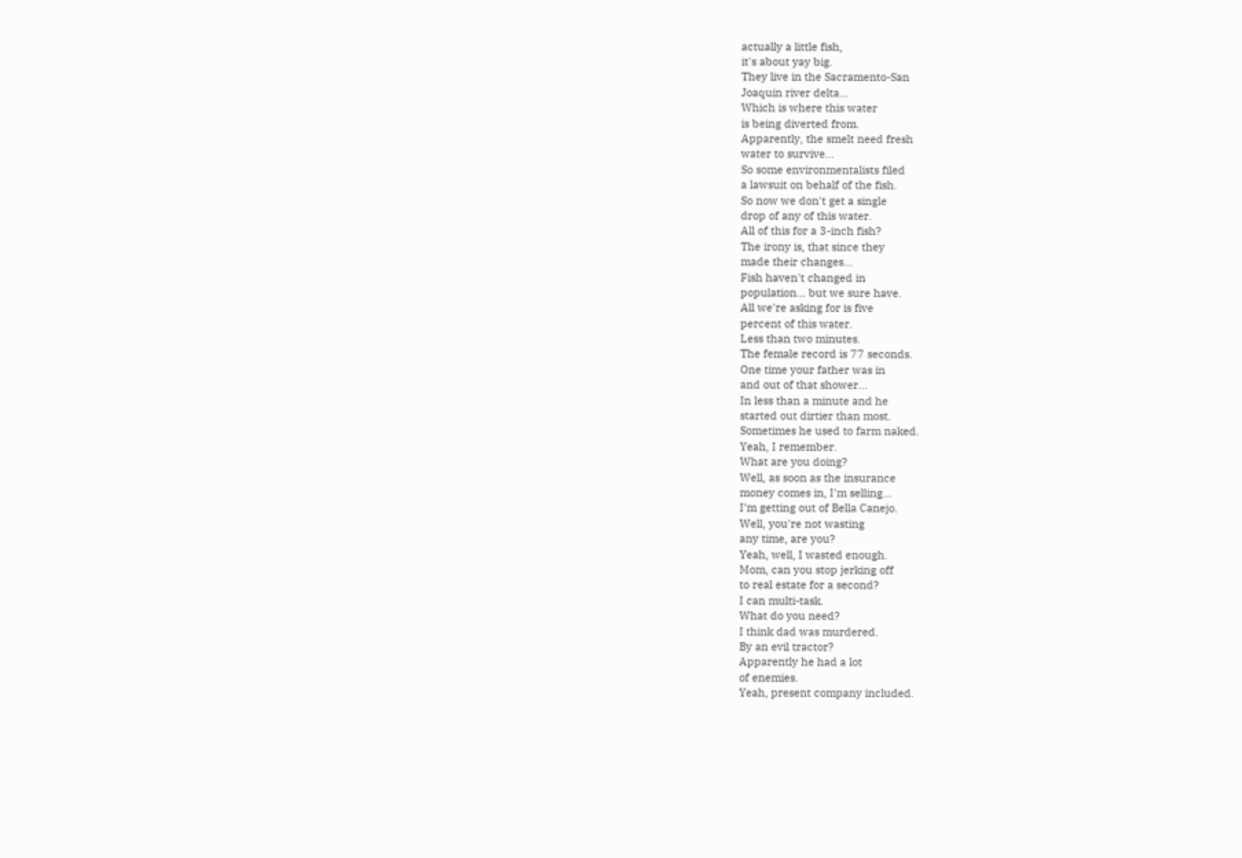actually a little fish,
it's about yay big.
They live in the Sacramento-San
Joaquin river delta...
Which is where this water
is being diverted from.
Apparently, the smelt need fresh
water to survive...
So some environmentalists filed
a lawsuit on behalf of the fish.
So now we don't get a single
drop of any of this water.
All of this for a 3-inch fish?
The irony is, that since they
made their changes...
Fish haven't changed in
population... but we sure have.
All we're asking for is five
percent of this water.
Less than two minutes.
The female record is 77 seconds.
One time your father was in
and out of that shower...
In less than a minute and he
started out dirtier than most.
Sometimes he used to farm naked.
Yeah, I remember.
What are you doing?
Well, as soon as the insurance
money comes in, I'm selling...
I'm getting out of Bella Canejo.
Well, you're not wasting
any time, are you?
Yeah, well, I wasted enough.
Mom, can you stop jerking off
to real estate for a second?
I can multi-task.
What do you need?
I think dad was murdered.
By an evil tractor?
Apparently he had a lot
of enemies.
Yeah, present company included.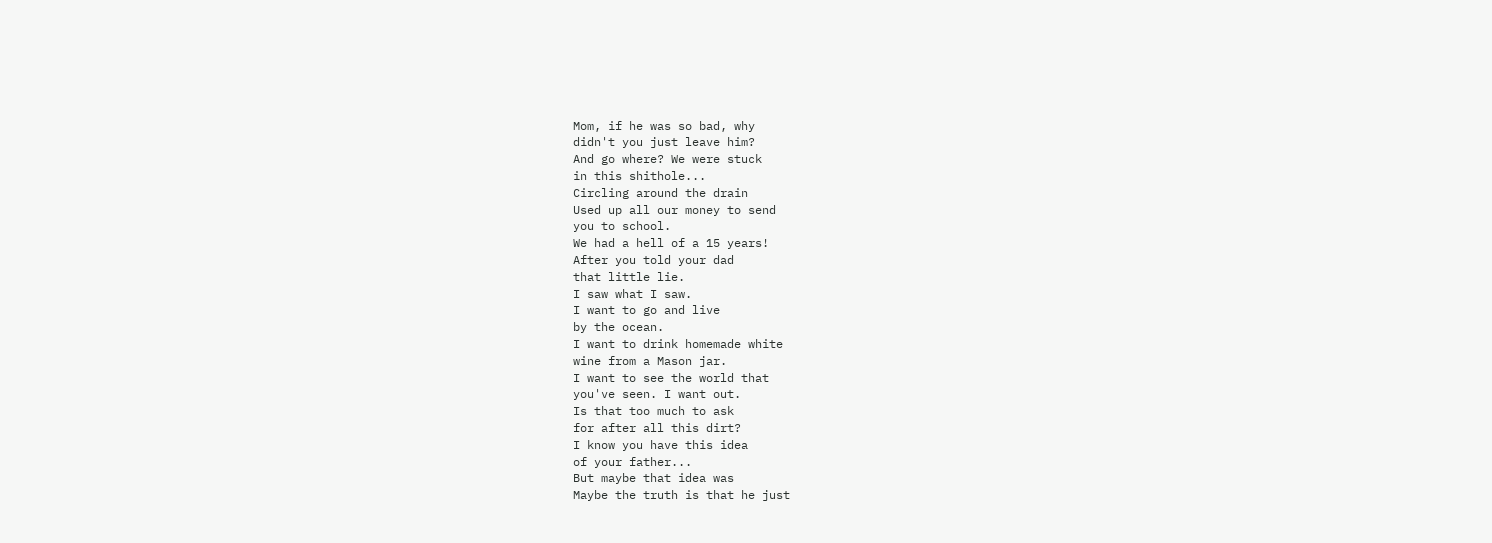Mom, if he was so bad, why
didn't you just leave him?
And go where? We were stuck
in this shithole...
Circling around the drain
Used up all our money to send
you to school.
We had a hell of a 15 years!
After you told your dad
that little lie.
I saw what I saw.
I want to go and live
by the ocean.
I want to drink homemade white
wine from a Mason jar.
I want to see the world that
you've seen. I want out.
Is that too much to ask
for after all this dirt?
I know you have this idea
of your father...
But maybe that idea was
Maybe the truth is that he just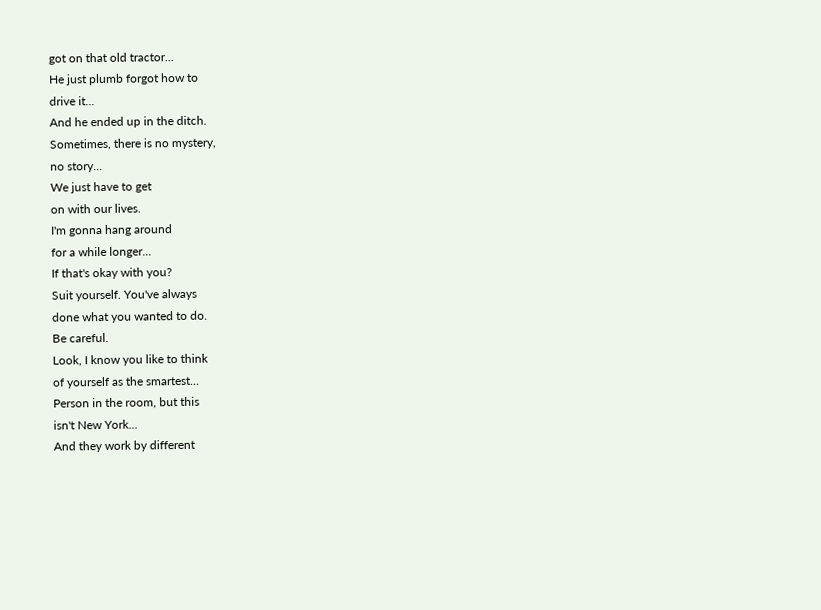got on that old tractor...
He just plumb forgot how to
drive it...
And he ended up in the ditch.
Sometimes, there is no mystery,
no story...
We just have to get
on with our lives.
I'm gonna hang around
for a while longer...
If that's okay with you?
Suit yourself. You've always
done what you wanted to do.
Be careful.
Look, I know you like to think
of yourself as the smartest...
Person in the room, but this
isn't New York...
And they work by different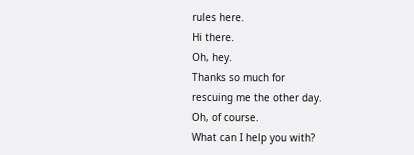rules here.
Hi there.
Oh, hey.
Thanks so much for
rescuing me the other day.
Oh, of course.
What can I help you with?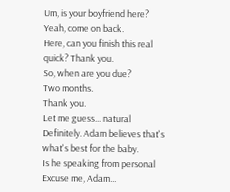Um, is your boyfriend here?
Yeah, come on back.
Here, can you finish this real
quick? Thank you.
So, when are you due?
Two months.
Thank you.
Let me guess... natural
Definitely. Adam believes that's
what's best for the baby.
Is he speaking from personal
Excuse me, Adam...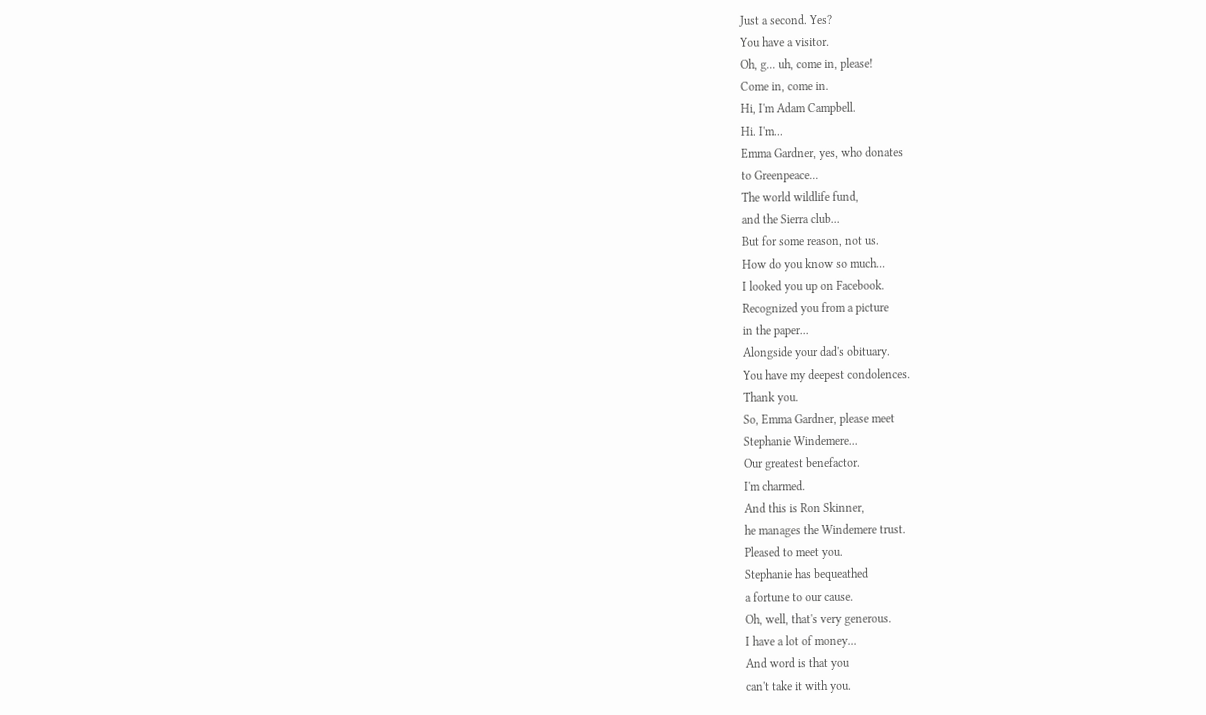Just a second. Yes?
You have a visitor.
Oh, g... uh, come in, please!
Come in, come in.
Hi, I'm Adam Campbell.
Hi. I'm...
Emma Gardner, yes, who donates
to Greenpeace...
The world wildlife fund,
and the Sierra club...
But for some reason, not us.
How do you know so much...
I looked you up on Facebook.
Recognized you from a picture
in the paper...
Alongside your dad's obituary.
You have my deepest condolences.
Thank you.
So, Emma Gardner, please meet
Stephanie Windemere...
Our greatest benefactor.
I'm charmed.
And this is Ron Skinner,
he manages the Windemere trust.
Pleased to meet you.
Stephanie has bequeathed
a fortune to our cause.
Oh, well, that's very generous.
I have a lot of money...
And word is that you
can't take it with you.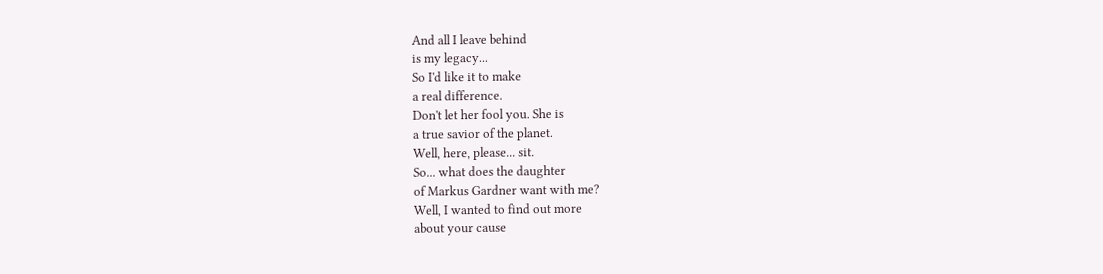And all I leave behind
is my legacy...
So I'd like it to make
a real difference.
Don't let her fool you. She is
a true savior of the planet.
Well, here, please... sit.
So... what does the daughter
of Markus Gardner want with me?
Well, I wanted to find out more
about your cause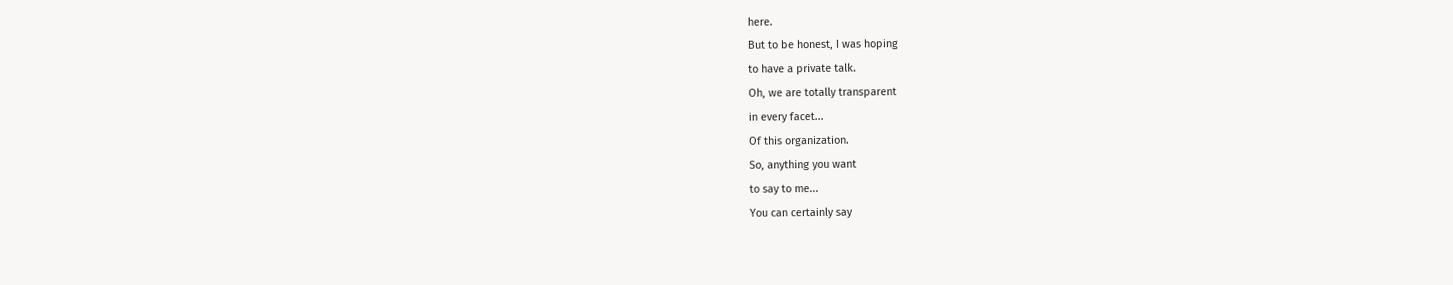here.
But to be honest, I was hoping
to have a private talk.
Oh, we are totally transparent
in every facet...
Of this organization.
So, anything you want
to say to me...
You can certainly say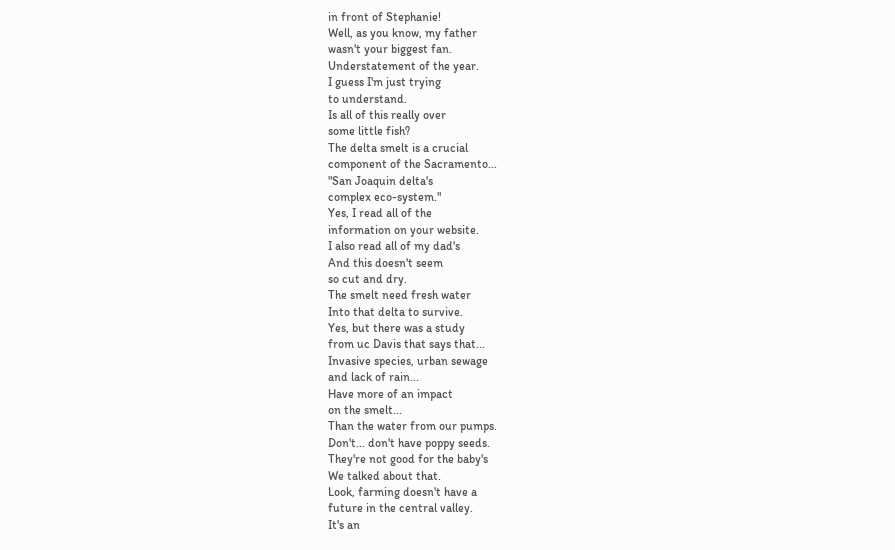in front of Stephanie!
Well, as you know, my father
wasn't your biggest fan.
Understatement of the year.
I guess I'm just trying
to understand.
Is all of this really over
some little fish?
The delta smelt is a crucial
component of the Sacramento...
"San Joaquin delta's
complex eco-system."
Yes, I read all of the
information on your website.
I also read all of my dad's
And this doesn't seem
so cut and dry.
The smelt need fresh water
Into that delta to survive.
Yes, but there was a study
from uc Davis that says that...
Invasive species, urban sewage
and lack of rain...
Have more of an impact
on the smelt...
Than the water from our pumps.
Don't... don't have poppy seeds.
They're not good for the baby's
We talked about that.
Look, farming doesn't have a
future in the central valley.
It's an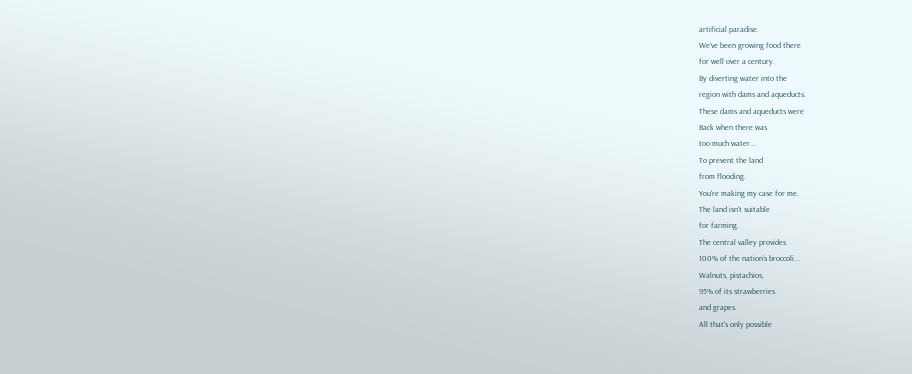artificial paradise.
We've been growing food there
for well over a century.
By diverting water into the
region with dams and aqueducts.
These dams and aqueducts were
Back when there was
too much water...
To prevent the land
from flooding.
You're making my case for me.
The land isn't suitable
for farming.
The central valley provides
100% of the nation's broccoli...
Walnuts, pistachios,
95% of its strawberries
and grapes.
All that's only possible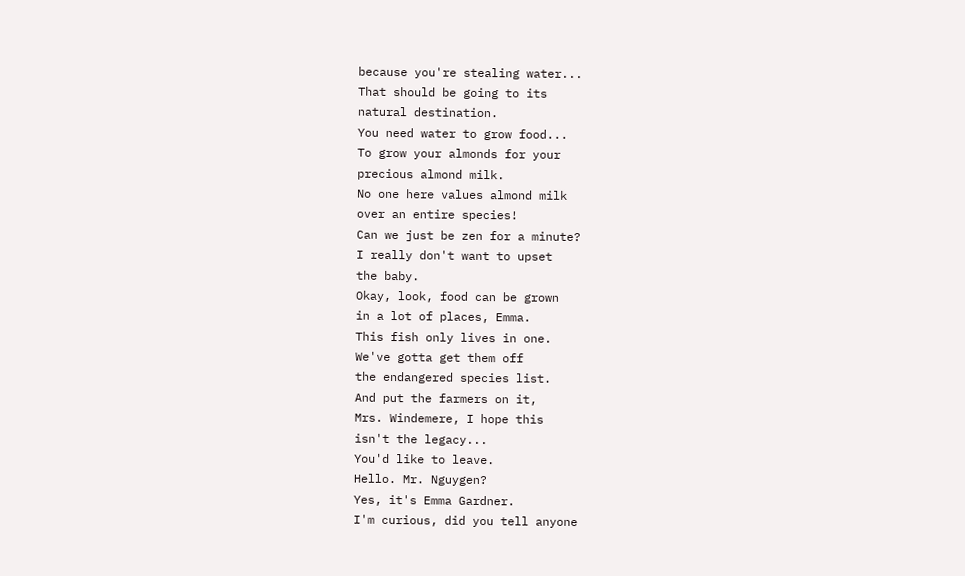because you're stealing water...
That should be going to its
natural destination.
You need water to grow food...
To grow your almonds for your
precious almond milk.
No one here values almond milk
over an entire species!
Can we just be zen for a minute?
I really don't want to upset
the baby.
Okay, look, food can be grown
in a lot of places, Emma.
This fish only lives in one.
We've gotta get them off
the endangered species list.
And put the farmers on it,
Mrs. Windemere, I hope this
isn't the legacy...
You'd like to leave.
Hello. Mr. Nguygen?
Yes, it's Emma Gardner.
I'm curious, did you tell anyone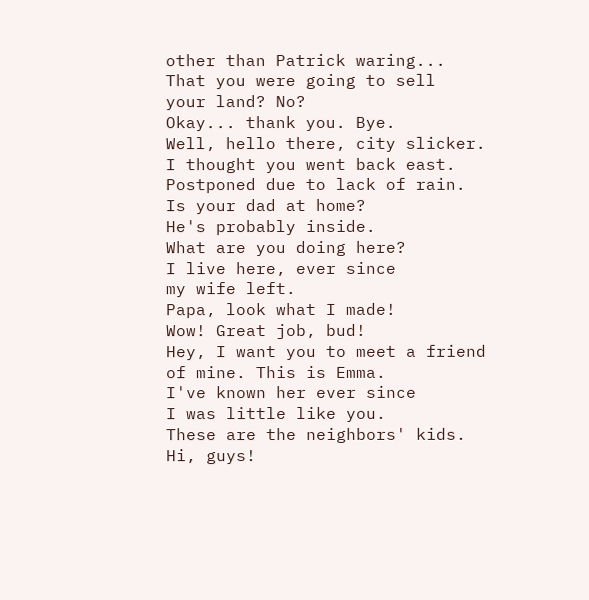other than Patrick waring...
That you were going to sell
your land? No?
Okay... thank you. Bye.
Well, hello there, city slicker.
I thought you went back east.
Postponed due to lack of rain.
Is your dad at home?
He's probably inside.
What are you doing here?
I live here, ever since
my wife left.
Papa, look what I made!
Wow! Great job, bud!
Hey, I want you to meet a friend
of mine. This is Emma.
I've known her ever since
I was little like you.
These are the neighbors' kids.
Hi, guys!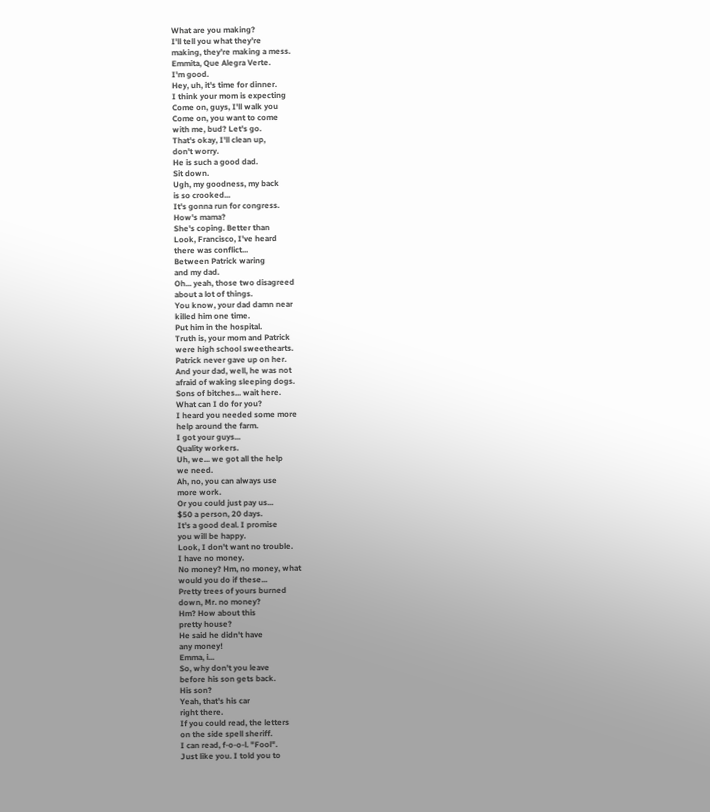What are you making?
I'll tell you what they're
making, they're making a mess.
Emmita, Que Alegra Verte.
I'm good.
Hey, uh, it's time for dinner.
I think your mom is expecting
Come on, guys, I'll walk you
Come on, you want to come
with me, bud? Let's go.
That's okay, I'll clean up,
don't worry.
He is such a good dad.
Sit down.
Ugh, my goodness, my back
is so crooked...
It's gonna run for congress.
How's mama?
She's coping. Better than
Look, Francisco, I've heard
there was conflict...
Between Patrick waring
and my dad.
Oh... yeah, those two disagreed
about a lot of things.
You know, your dad damn near
killed him one time.
Put him in the hospital.
Truth is, your mom and Patrick
were high school sweethearts.
Patrick never gave up on her.
And your dad, well, he was not
afraid of waking sleeping dogs.
Sons of bitches... wait here.
What can I do for you?
I heard you needed some more
help around the farm.
I got your guys...
Quality workers.
Uh, we... we got all the help
we need.
Ah, no, you can always use
more work.
Or you could just pay us...
$50 a person, 20 days.
It's a good deal. I promise
you will be happy.
Look, I don't want no trouble.
I have no money.
No money? Hm, no money, what
would you do if these...
Pretty trees of yours burned
down, Mr. no money?
Hm? How about this
pretty house?
He said he didn't have
any money!
Emma, i...
So, why don't you leave
before his son gets back.
His son?
Yeah, that's his car
right there.
If you could read, the letters
on the side spell sheriff.
I can read, f-o-o-l. "Fool".
Just like you. I told you to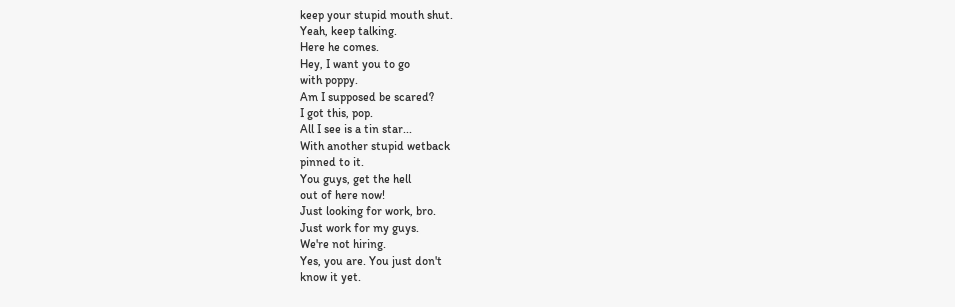keep your stupid mouth shut.
Yeah, keep talking.
Here he comes.
Hey, I want you to go
with poppy.
Am I supposed be scared?
I got this, pop.
All I see is a tin star...
With another stupid wetback
pinned to it.
You guys, get the hell
out of here now!
Just looking for work, bro.
Just work for my guys.
We're not hiring.
Yes, you are. You just don't
know it yet.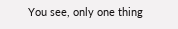You see, only one thing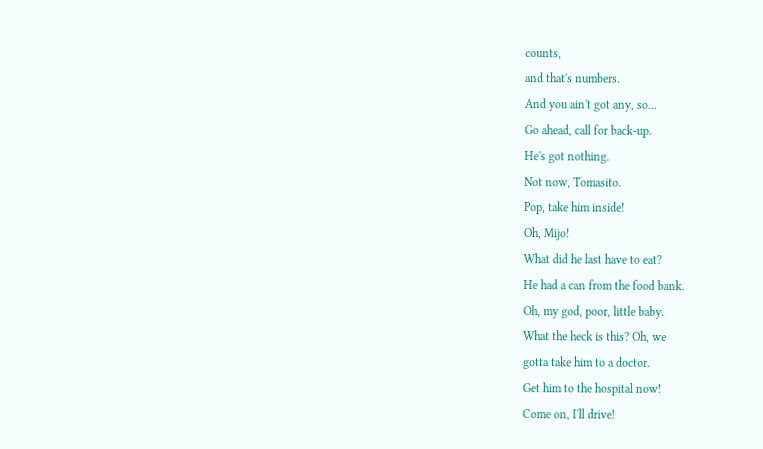counts,
and that's numbers.
And you ain't got any, so...
Go ahead, call for back-up.
He's got nothing.
Not now, Tomasito.
Pop, take him inside!
Oh, Mijo!
What did he last have to eat?
He had a can from the food bank.
Oh, my god, poor, little baby.
What the heck is this? Oh, we
gotta take him to a doctor.
Get him to the hospital now!
Come on, I'll drive!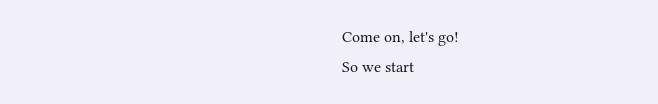Come on, let's go!
So we start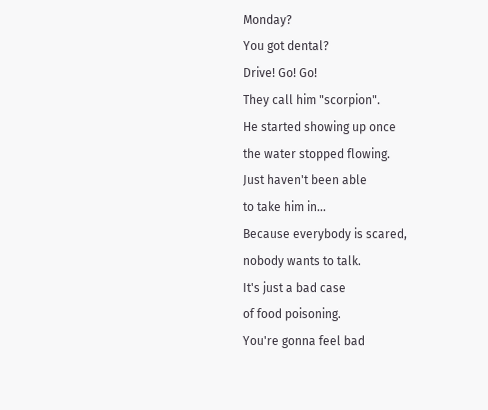Monday?
You got dental?
Drive! Go! Go!
They call him "scorpion".
He started showing up once
the water stopped flowing.
Just haven't been able
to take him in...
Because everybody is scared,
nobody wants to talk.
It's just a bad case
of food poisoning.
You're gonna feel bad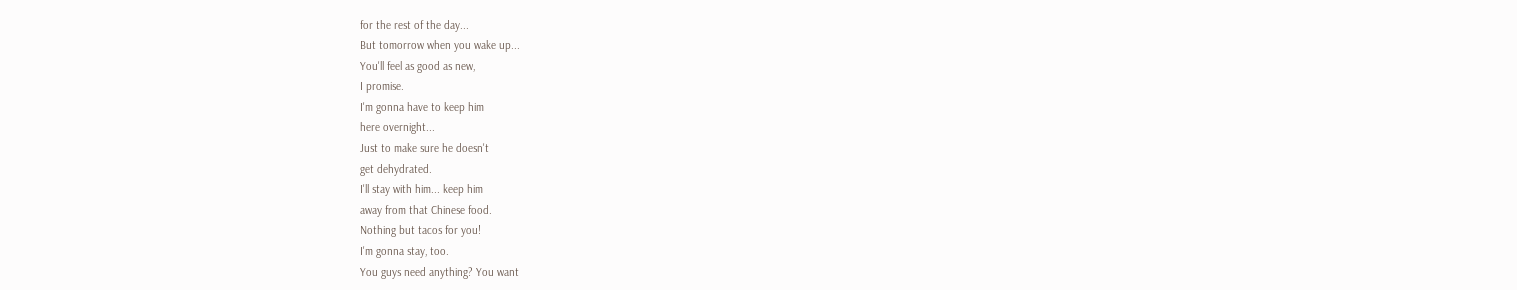for the rest of the day...
But tomorrow when you wake up...
You'll feel as good as new,
I promise.
I'm gonna have to keep him
here overnight...
Just to make sure he doesn't
get dehydrated.
I'll stay with him... keep him
away from that Chinese food.
Nothing but tacos for you!
I'm gonna stay, too.
You guys need anything? You want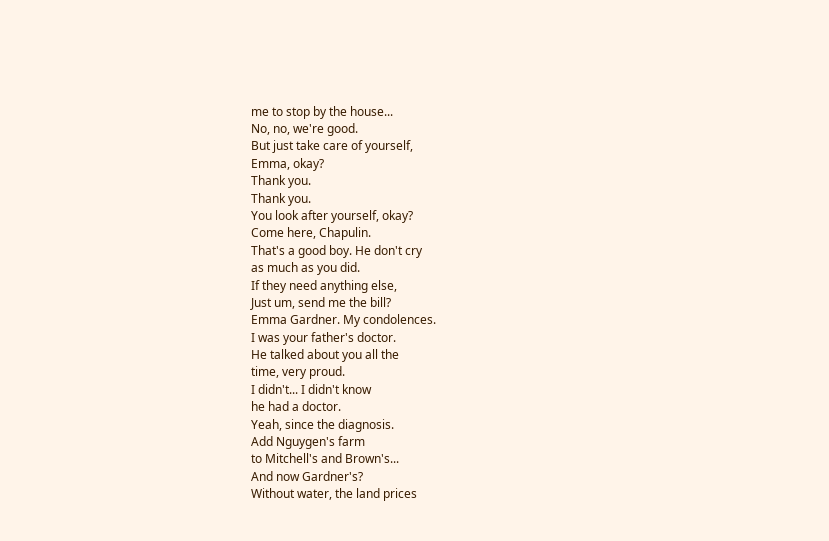me to stop by the house...
No, no, we're good.
But just take care of yourself,
Emma, okay?
Thank you.
Thank you.
You look after yourself, okay?
Come here, Chapulin.
That's a good boy. He don't cry
as much as you did.
If they need anything else,
Just um, send me the bill?
Emma Gardner. My condolences.
I was your father's doctor.
He talked about you all the
time, very proud.
I didn't... I didn't know
he had a doctor.
Yeah, since the diagnosis.
Add Nguygen's farm
to Mitchell's and Brown's...
And now Gardner's?
Without water, the land prices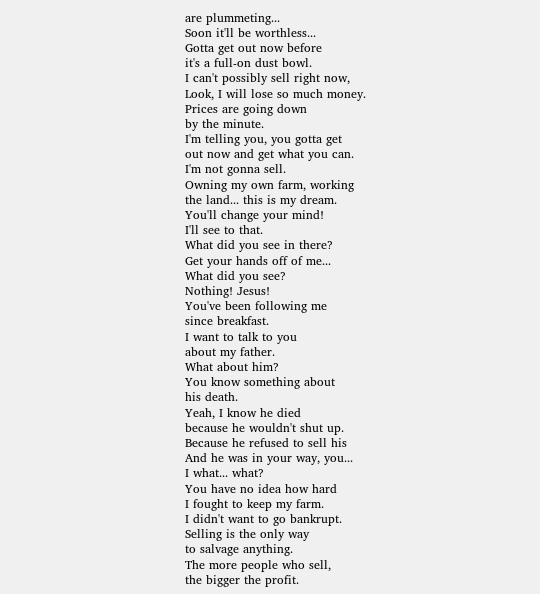are plummeting...
Soon it'll be worthless...
Gotta get out now before
it's a full-on dust bowl.
I can't possibly sell right now,
Look, I will lose so much money.
Prices are going down
by the minute.
I'm telling you, you gotta get
out now and get what you can.
I'm not gonna sell.
Owning my own farm, working
the land... this is my dream.
You'll change your mind!
I'll see to that.
What did you see in there?
Get your hands off of me...
What did you see?
Nothing! Jesus!
You've been following me
since breakfast.
I want to talk to you
about my father.
What about him?
You know something about
his death.
Yeah, I know he died
because he wouldn't shut up.
Because he refused to sell his
And he was in your way, you...
I what... what?
You have no idea how hard
I fought to keep my farm.
I didn't want to go bankrupt.
Selling is the only way
to salvage anything.
The more people who sell,
the bigger the profit.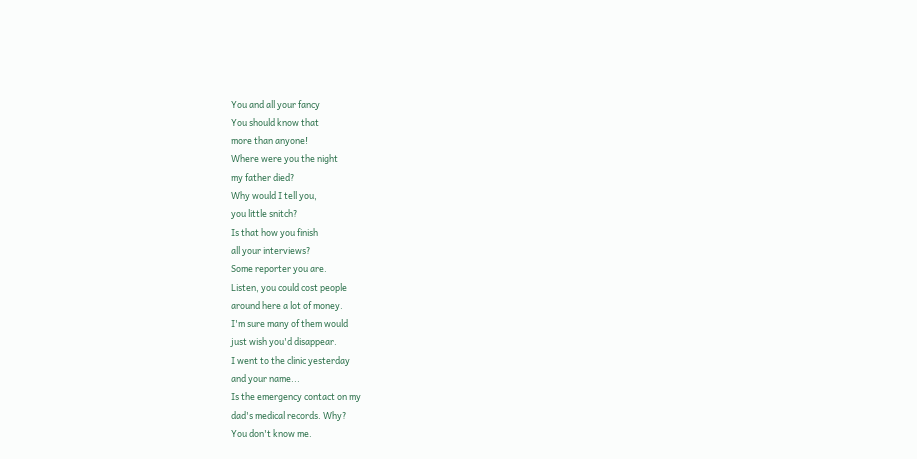You and all your fancy
You should know that
more than anyone!
Where were you the night
my father died?
Why would I tell you,
you little snitch?
Is that how you finish
all your interviews?
Some reporter you are.
Listen, you could cost people
around here a lot of money.
I'm sure many of them would
just wish you'd disappear.
I went to the clinic yesterday
and your name...
Is the emergency contact on my
dad's medical records. Why?
You don't know me.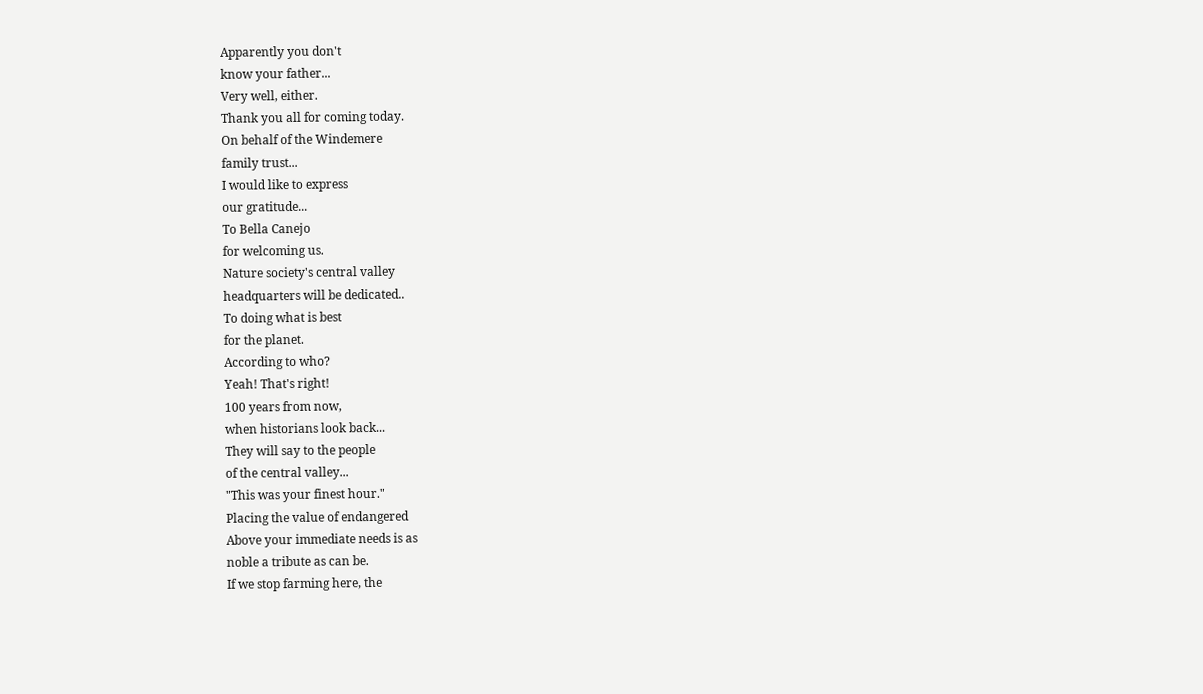Apparently you don't
know your father...
Very well, either.
Thank you all for coming today.
On behalf of the Windemere
family trust...
I would like to express
our gratitude...
To Bella Canejo
for welcoming us.
Nature society's central valley
headquarters will be dedicated..
To doing what is best
for the planet.
According to who?
Yeah! That's right!
100 years from now,
when historians look back...
They will say to the people
of the central valley...
"This was your finest hour."
Placing the value of endangered
Above your immediate needs is as
noble a tribute as can be.
If we stop farming here, the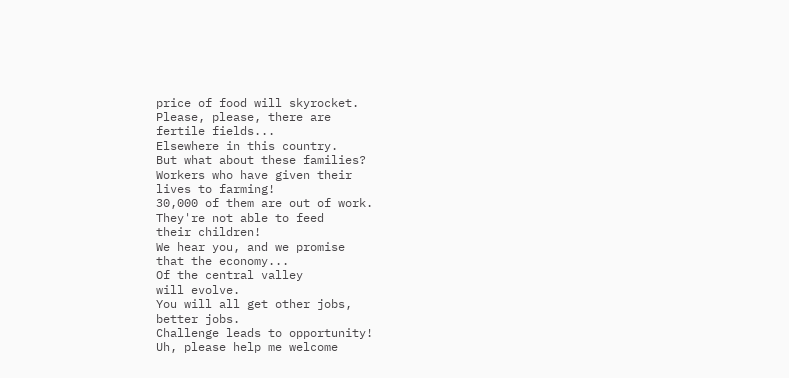price of food will skyrocket.
Please, please, there are
fertile fields...
Elsewhere in this country.
But what about these families?
Workers who have given their
lives to farming!
30,000 of them are out of work.
They're not able to feed
their children!
We hear you, and we promise
that the economy...
Of the central valley
will evolve.
You will all get other jobs,
better jobs.
Challenge leads to opportunity!
Uh, please help me welcome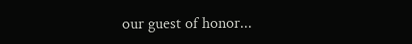our guest of honor...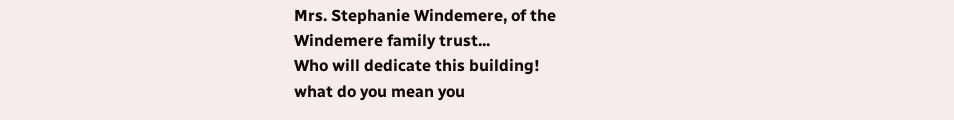Mrs. Stephanie Windemere, of the
Windemere family trust...
Who will dedicate this building!
what do you mean you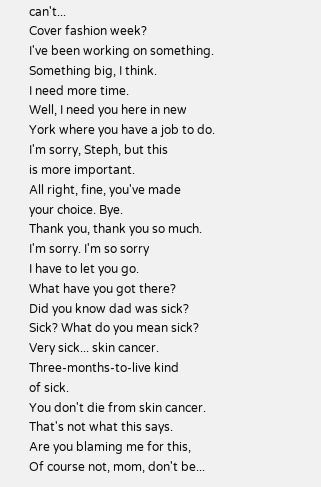can't...
Cover fashion week?
I've been working on something.
Something big, I think.
I need more time.
Well, I need you here in new
York where you have a job to do.
I'm sorry, Steph, but this
is more important.
All right, fine, you've made
your choice. Bye.
Thank you, thank you so much.
I'm sorry. I'm so sorry
I have to let you go.
What have you got there?
Did you know dad was sick?
Sick? What do you mean sick?
Very sick... skin cancer.
Three-months-to-live kind
of sick.
You don't die from skin cancer.
That's not what this says.
Are you blaming me for this,
Of course not, mom, don't be...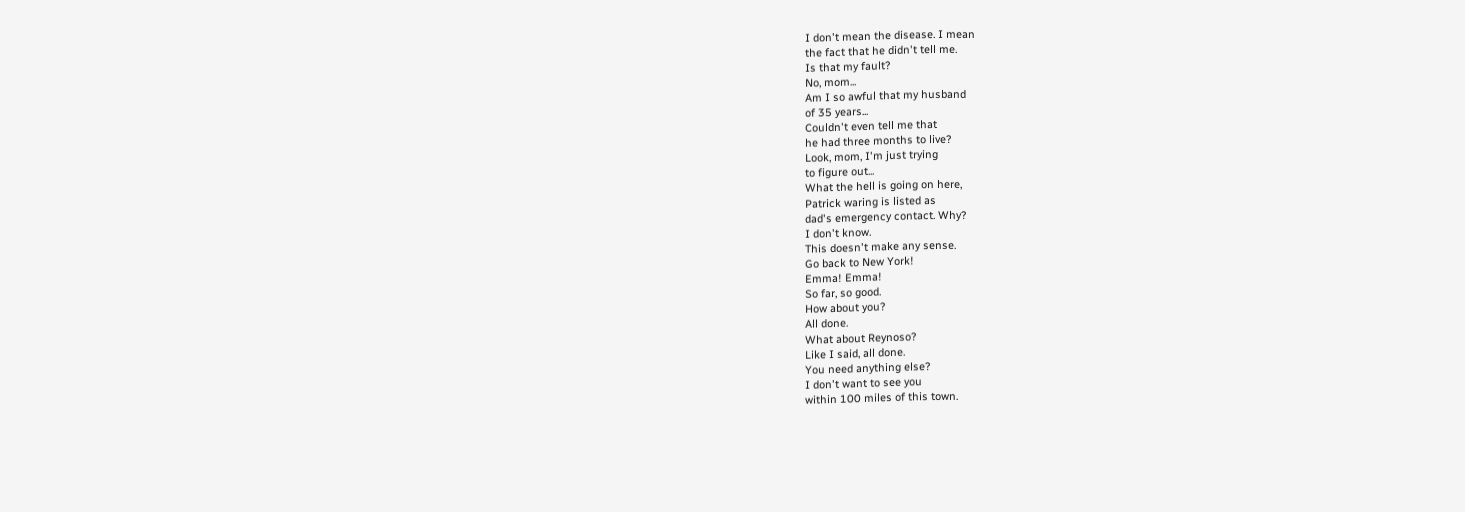I don't mean the disease. I mean
the fact that he didn't tell me.
Is that my fault?
No, mom...
Am I so awful that my husband
of 35 years...
Couldn't even tell me that
he had three months to live?
Look, mom, I'm just trying
to figure out...
What the hell is going on here,
Patrick waring is listed as
dad's emergency contact. Why?
I don't know.
This doesn't make any sense.
Go back to New York!
Emma! Emma!
So far, so good.
How about you?
All done.
What about Reynoso?
Like I said, all done.
You need anything else?
I don't want to see you
within 100 miles of this town.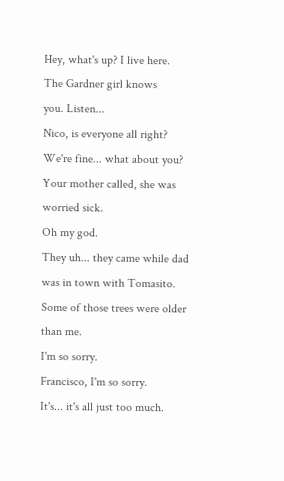Hey, what's up? I live here.
The Gardner girl knows
you. Listen...
Nico, is everyone all right?
We're fine... what about you?
Your mother called, she was
worried sick.
Oh my god.
They uh... they came while dad
was in town with Tomasito.
Some of those trees were older
than me.
I'm so sorry.
Francisco, I'm so sorry.
It's... it's all just too much.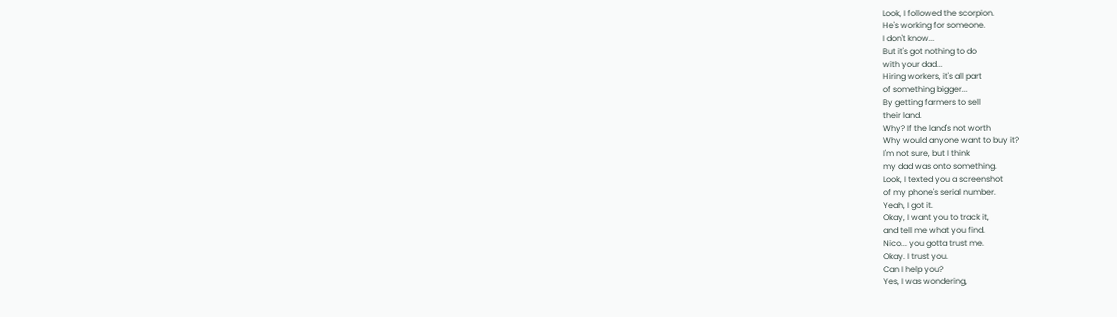Look, I followed the scorpion.
He's working for someone.
I don't know...
But it's got nothing to do
with your dad...
Hiring workers, it's all part
of something bigger...
By getting farmers to sell
their land.
Why? If the land's not worth
Why would anyone want to buy it?
I'm not sure, but I think
my dad was onto something.
Look, I texted you a screenshot
of my phone's serial number.
Yeah, I got it.
Okay, I want you to track it,
and tell me what you find.
Nico... you gotta trust me.
Okay. I trust you.
Can I help you?
Yes, I was wondering,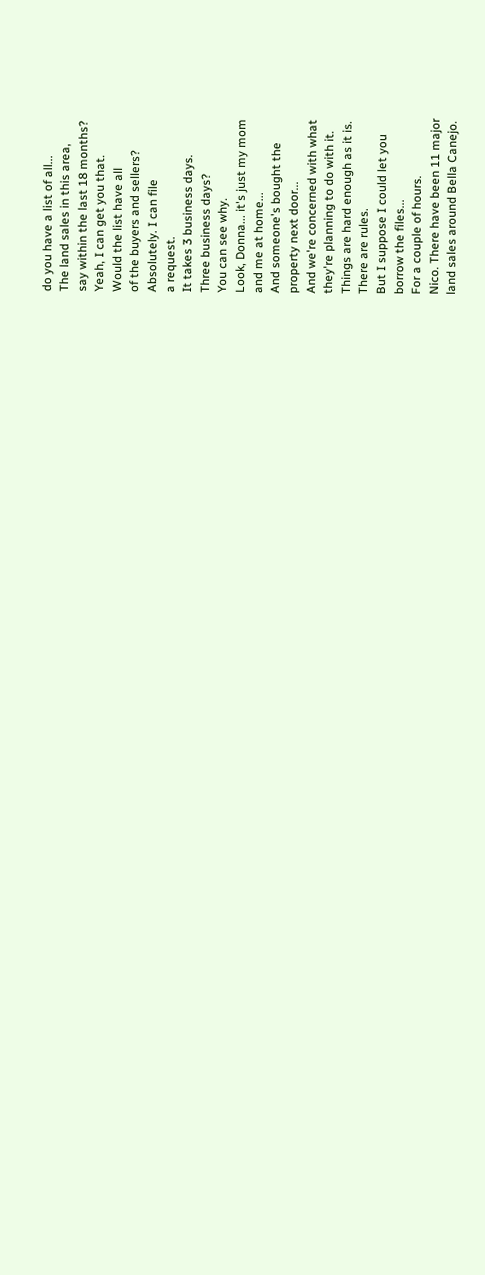do you have a list of all...
The land sales in this area,
say within the last 18 months?
Yeah, I can get you that.
Would the list have all
of the buyers and sellers?
Absolutely. I can file
a request.
It takes 3 business days.
Three business days?
You can see why.
Look, Donna... it's just my mom
and me at home...
And someone's bought the
property next door...
And we're concerned with what
they're planning to do with it.
Things are hard enough as it is.
There are rules.
But I suppose I could let you
borrow the files...
For a couple of hours.
Nico. There have been 11 major
land sales around Bella Canejo.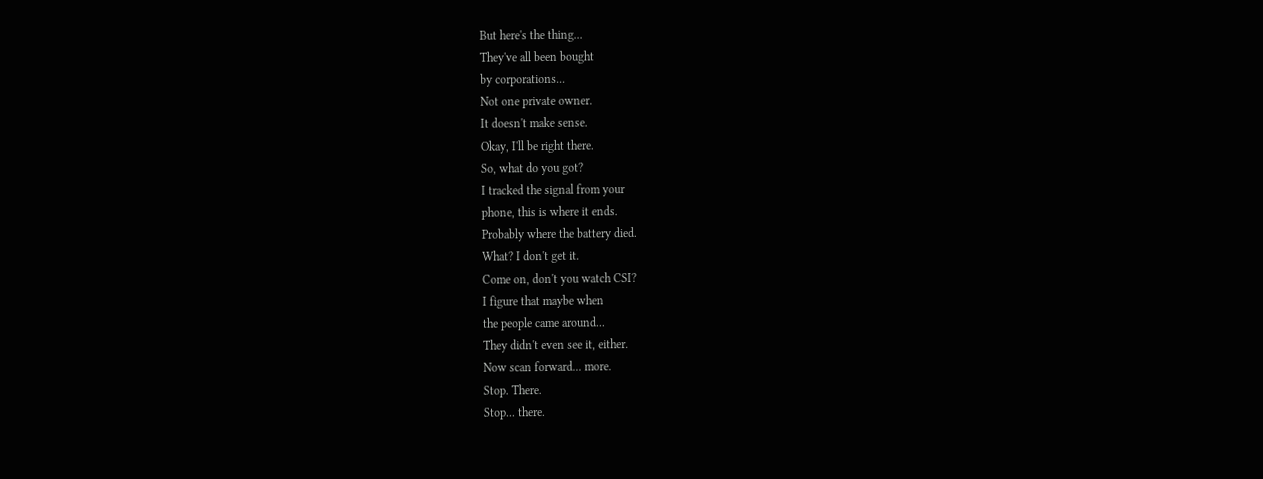But here's the thing...
They've all been bought
by corporations...
Not one private owner.
It doesn't make sense.
Okay, I'll be right there.
So, what do you got?
I tracked the signal from your
phone, this is where it ends.
Probably where the battery died.
What? I don't get it.
Come on, don't you watch CSI?
I figure that maybe when
the people came around...
They didn't even see it, either.
Now scan forward... more.
Stop. There.
Stop... there.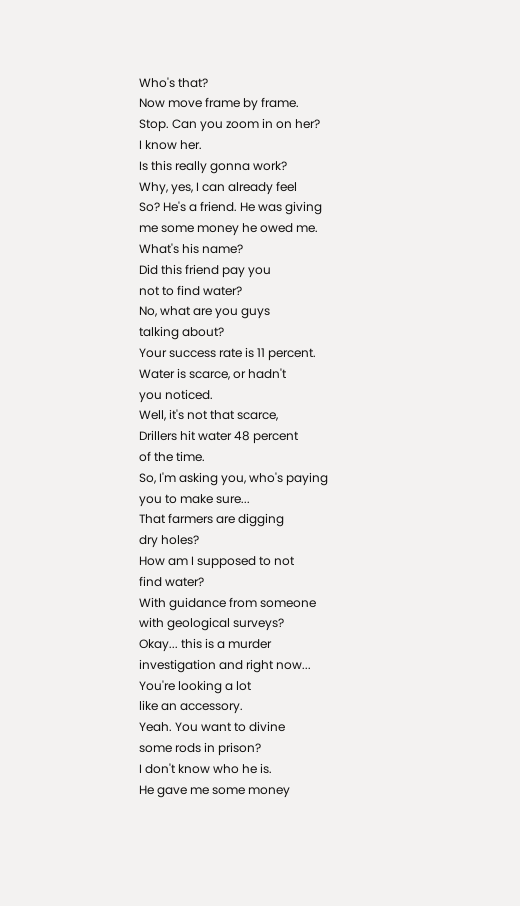Who's that?
Now move frame by frame.
Stop. Can you zoom in on her?
I know her.
Is this really gonna work?
Why, yes, I can already feel
So? He's a friend. He was giving
me some money he owed me.
What's his name?
Did this friend pay you
not to find water?
No, what are you guys
talking about?
Your success rate is 11 percent.
Water is scarce, or hadn't
you noticed.
Well, it's not that scarce,
Drillers hit water 48 percent
of the time.
So, I'm asking you, who's paying
you to make sure...
That farmers are digging
dry holes?
How am I supposed to not
find water?
With guidance from someone
with geological surveys?
Okay... this is a murder
investigation and right now...
You're looking a lot
like an accessory.
Yeah. You want to divine
some rods in prison?
I don't know who he is.
He gave me some money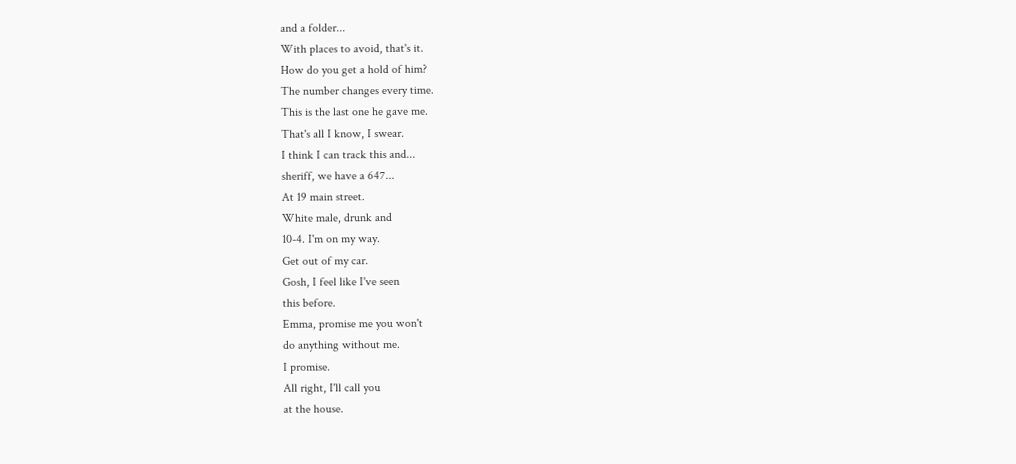and a folder...
With places to avoid, that's it.
How do you get a hold of him?
The number changes every time.
This is the last one he gave me.
That's all I know, I swear.
I think I can track this and...
sheriff, we have a 647...
At 19 main street.
White male, drunk and
10-4. I'm on my way.
Get out of my car.
Gosh, I feel like I've seen
this before.
Emma, promise me you won't
do anything without me.
I promise.
All right, I'll call you
at the house.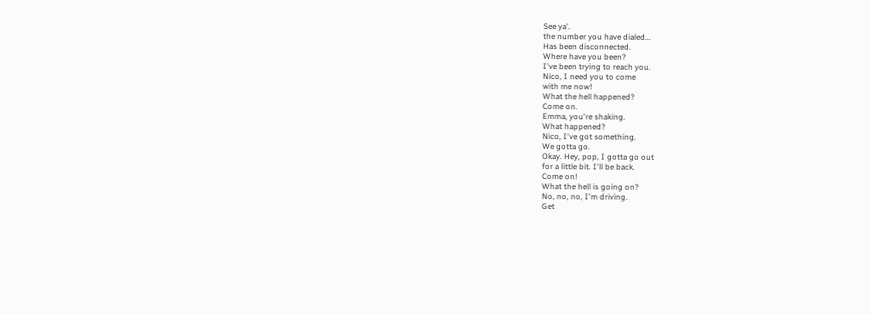See ya'.
the number you have dialed...
Has been disconnected.
Where have you been?
I've been trying to reach you.
Nico, I need you to come
with me now!
What the hell happened?
Come on.
Emma, you're shaking.
What happened?
Nico, I've got something.
We gotta go.
Okay. Hey, pop, I gotta go out
for a little bit. I'll be back.
Come on!
What the hell is going on?
No, no, no, I'm driving.
Get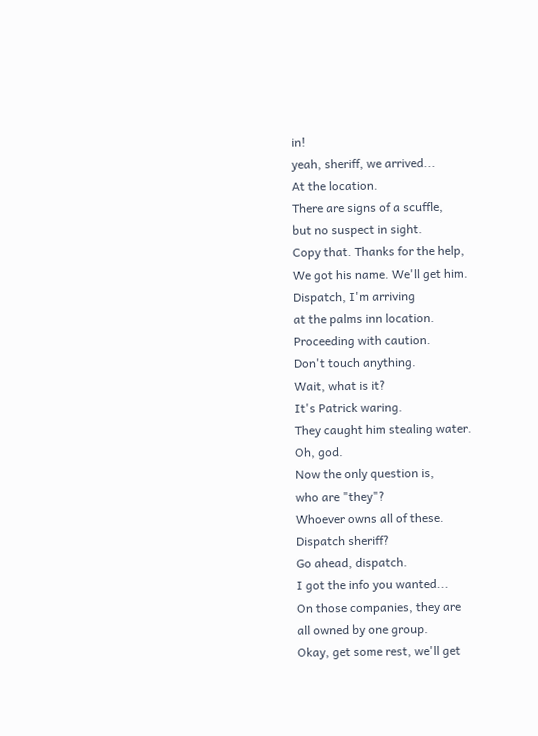in!
yeah, sheriff, we arrived...
At the location.
There are signs of a scuffle,
but no suspect in sight.
Copy that. Thanks for the help,
We got his name. We'll get him.
Dispatch, I'm arriving
at the palms inn location.
Proceeding with caution.
Don't touch anything.
Wait, what is it?
It's Patrick waring.
They caught him stealing water.
Oh, god.
Now the only question is,
who are "they"?
Whoever owns all of these.
Dispatch sheriff?
Go ahead, dispatch.
I got the info you wanted...
On those companies, they are
all owned by one group.
Okay, get some rest, we'll get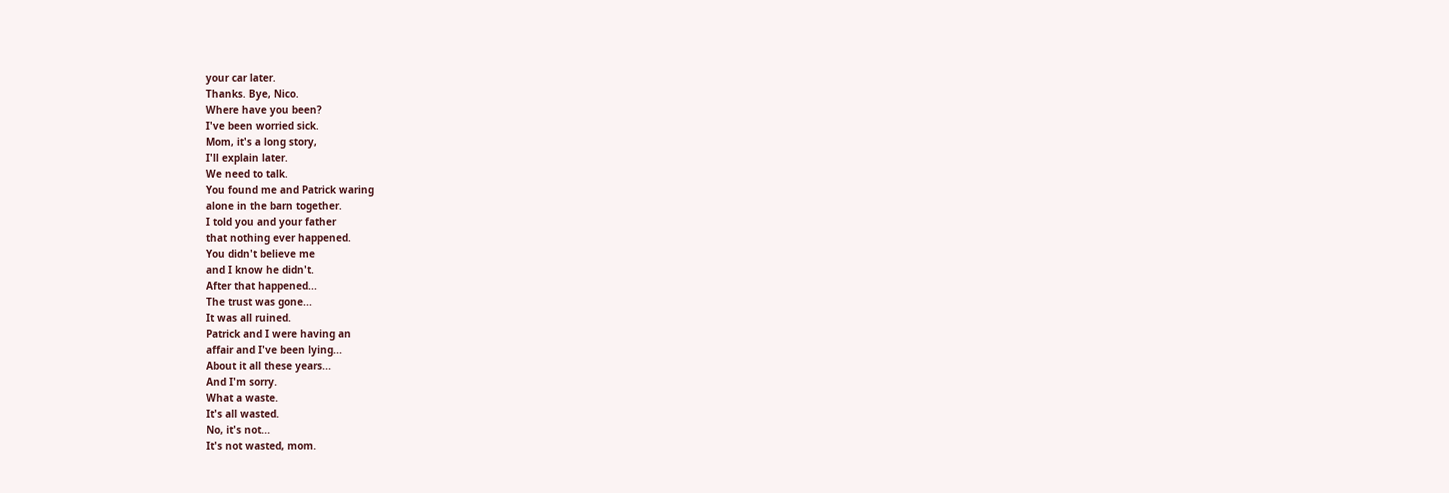your car later.
Thanks. Bye, Nico.
Where have you been?
I've been worried sick.
Mom, it's a long story,
I'll explain later.
We need to talk.
You found me and Patrick waring
alone in the barn together.
I told you and your father
that nothing ever happened.
You didn't believe me
and I know he didn't.
After that happened...
The trust was gone...
It was all ruined.
Patrick and I were having an
affair and I've been lying...
About it all these years...
And I'm sorry.
What a waste.
It's all wasted.
No, it's not...
It's not wasted, mom.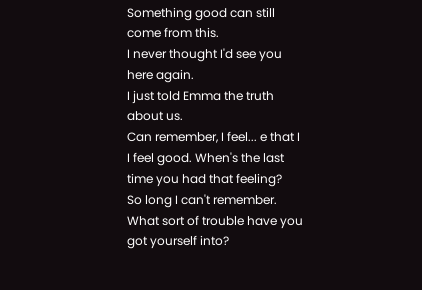Something good can still
come from this.
I never thought I'd see you
here again.
I just told Emma the truth
about us.
Can remember, I feel... e that I
I feel good. When's the last
time you had that feeling?
So long I can't remember.
What sort of trouble have you
got yourself into?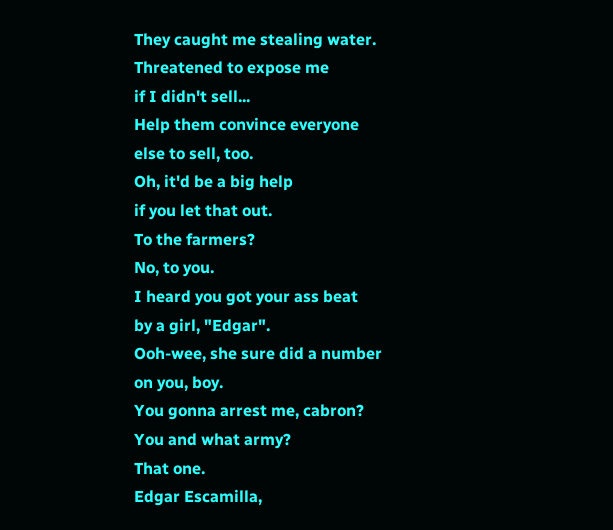They caught me stealing water.
Threatened to expose me
if I didn't sell...
Help them convince everyone
else to sell, too.
Oh, it'd be a big help
if you let that out.
To the farmers?
No, to you.
I heard you got your ass beat
by a girl, "Edgar".
Ooh-wee, she sure did a number
on you, boy.
You gonna arrest me, cabron?
You and what army?
That one.
Edgar Escamilla,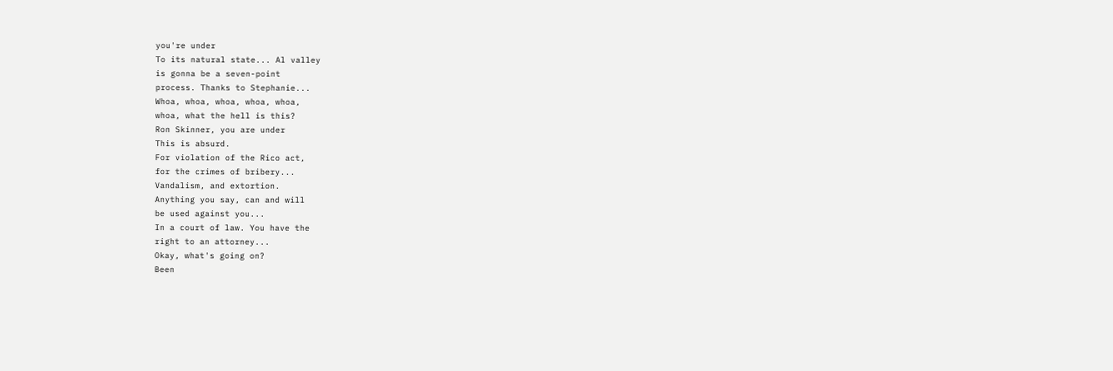you're under
To its natural state... Al valley
is gonna be a seven-point
process. Thanks to Stephanie...
Whoa, whoa, whoa, whoa, whoa,
whoa, what the hell is this?
Ron Skinner, you are under
This is absurd.
For violation of the Rico act,
for the crimes of bribery...
Vandalism, and extortion.
Anything you say, can and will
be used against you...
In a court of law. You have the
right to an attorney...
Okay, what's going on?
Been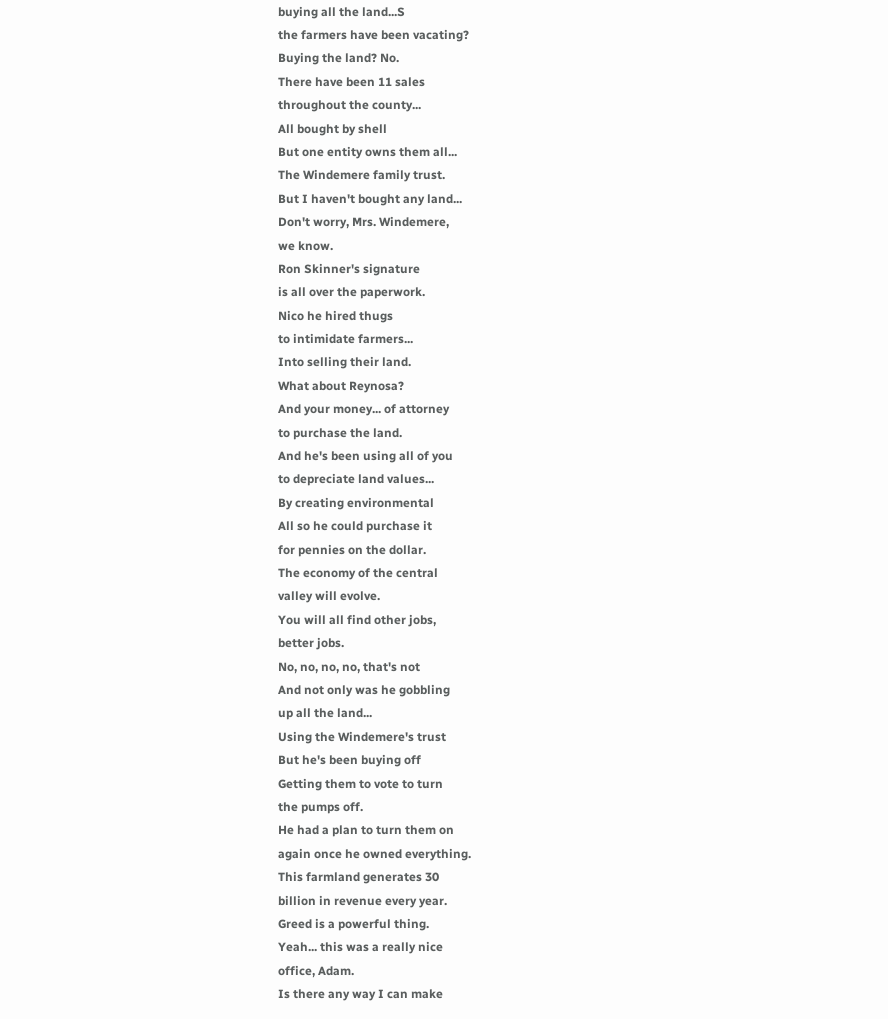buying all the land...S
the farmers have been vacating?
Buying the land? No.
There have been 11 sales
throughout the county...
All bought by shell
But one entity owns them all...
The Windemere family trust.
But I haven't bought any land...
Don't worry, Mrs. Windemere,
we know.
Ron Skinner's signature
is all over the paperwork.
Nico he hired thugs
to intimidate farmers...
Into selling their land.
What about Reynosa?
And your money... of attorney
to purchase the land.
And he's been using all of you
to depreciate land values...
By creating environmental
All so he could purchase it
for pennies on the dollar.
The economy of the central
valley will evolve.
You will all find other jobs,
better jobs.
No, no, no, no, that's not
And not only was he gobbling
up all the land...
Using the Windemere's trust
But he's been buying off
Getting them to vote to turn
the pumps off.
He had a plan to turn them on
again once he owned everything.
This farmland generates 30
billion in revenue every year.
Greed is a powerful thing.
Yeah... this was a really nice
office, Adam.
Is there any way I can make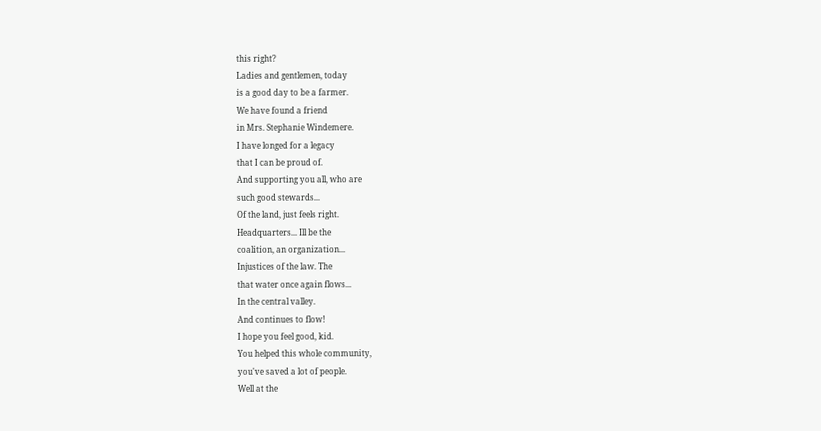this right?
Ladies and gentlemen, today
is a good day to be a farmer.
We have found a friend
in Mrs. Stephanie Windemere.
I have longed for a legacy
that I can be proud of.
And supporting you all, who are
such good stewards...
Of the land, just feels right.
Headquarters... Ill be the
coalition, an organization...
Injustices of the law. The
that water once again flows...
In the central valley.
And continues to flow!
I hope you feel good, kid.
You helped this whole community,
you've saved a lot of people.
Well at the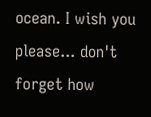ocean. I wish you
please... don't forget how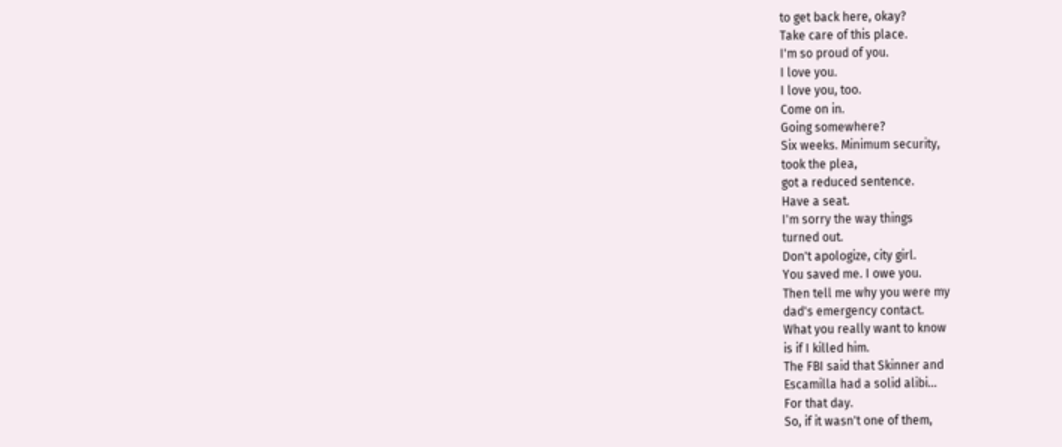to get back here, okay?
Take care of this place.
I'm so proud of you.
I love you.
I love you, too.
Come on in.
Going somewhere?
Six weeks. Minimum security,
took the plea,
got a reduced sentence.
Have a seat.
I'm sorry the way things
turned out.
Don't apologize, city girl.
You saved me. I owe you.
Then tell me why you were my
dad's emergency contact.
What you really want to know
is if I killed him.
The FBI said that Skinner and
Escamilla had a solid alibi...
For that day.
So, if it wasn't one of them,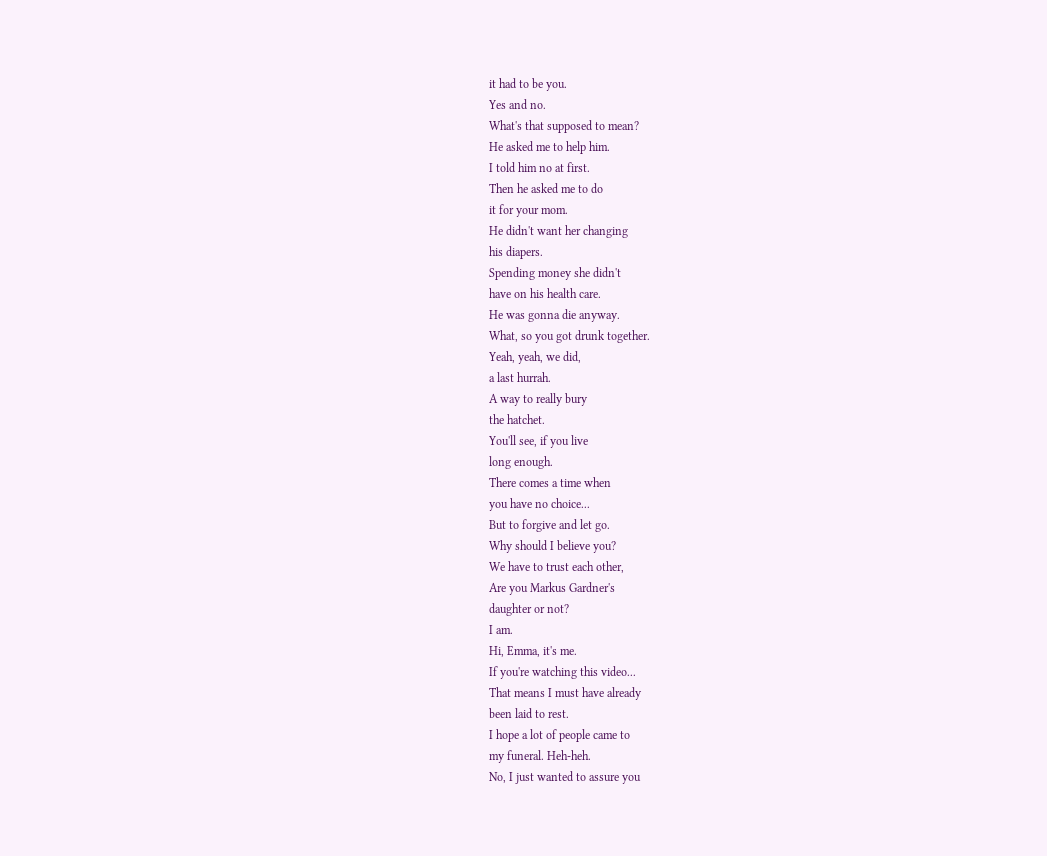it had to be you.
Yes and no.
What's that supposed to mean?
He asked me to help him.
I told him no at first.
Then he asked me to do
it for your mom.
He didn't want her changing
his diapers.
Spending money she didn't
have on his health care.
He was gonna die anyway.
What, so you got drunk together.
Yeah, yeah, we did,
a last hurrah.
A way to really bury
the hatchet.
You'll see, if you live
long enough.
There comes a time when
you have no choice...
But to forgive and let go.
Why should I believe you?
We have to trust each other,
Are you Markus Gardner's
daughter or not?
I am.
Hi, Emma, it's me.
If you're watching this video...
That means I must have already
been laid to rest.
I hope a lot of people came to
my funeral. Heh-heh.
No, I just wanted to assure you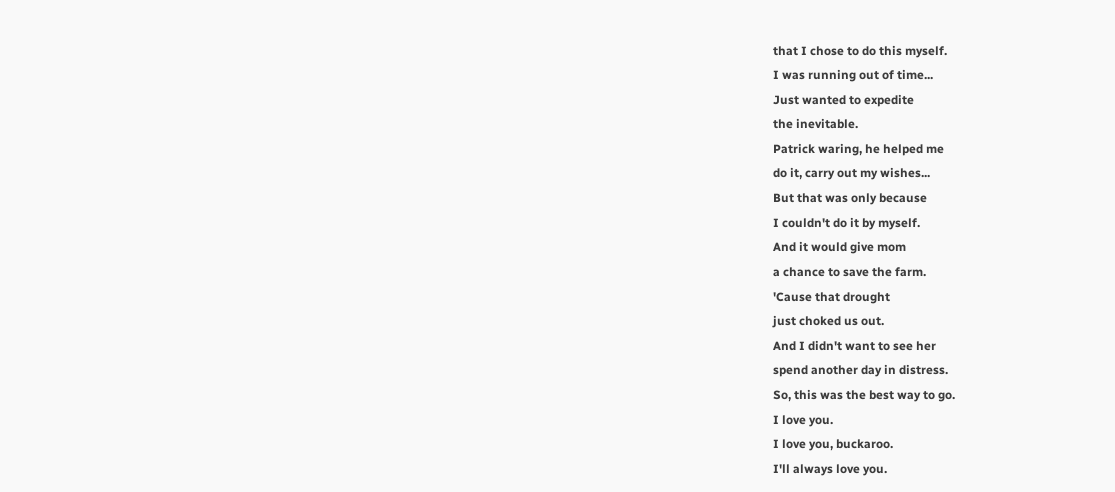that I chose to do this myself.
I was running out of time...
Just wanted to expedite
the inevitable.
Patrick waring, he helped me
do it, carry out my wishes...
But that was only because
I couldn't do it by myself.
And it would give mom
a chance to save the farm.
'Cause that drought
just choked us out.
And I didn't want to see her
spend another day in distress.
So, this was the best way to go.
I love you.
I love you, buckaroo.
I'll always love you.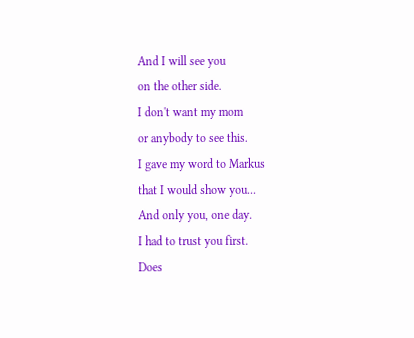And I will see you
on the other side.
I don't want my mom
or anybody to see this.
I gave my word to Markus
that I would show you...
And only you, one day.
I had to trust you first.
Does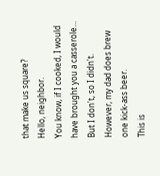that make us square?
Hello, neighbor.
You know, if I cooked, I would
have brought you a casserole...
But I don't, so I didn't.
However, my dad does brew
one kick-ass beer.
This is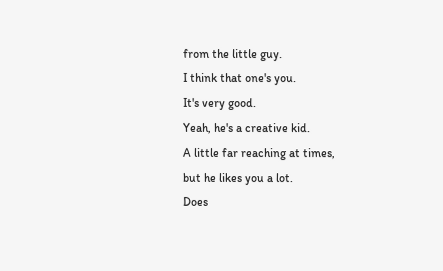from the little guy.
I think that one's you.
It's very good.
Yeah, he's a creative kid.
A little far reaching at times,
but he likes you a lot.
Does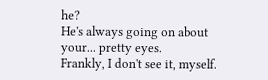he?
He's always going on about
your... pretty eyes.
Frankly, I don't see it, myself.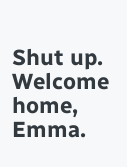Shut up.
Welcome home, Emma.